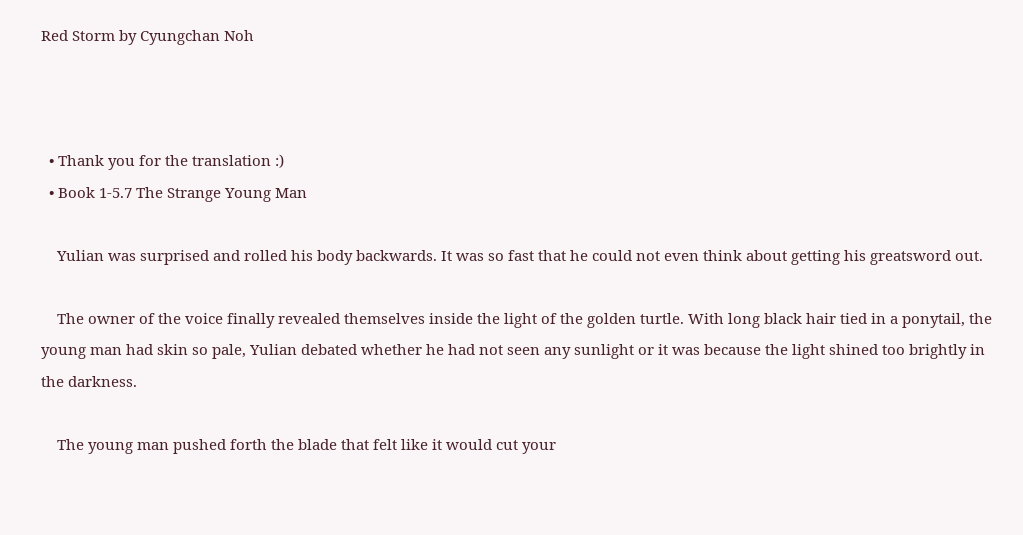Red Storm by Cyungchan Noh



  • Thank you for the translation :)
  • Book 1-5.7 The Strange Young Man

    Yulian was surprised and rolled his body backwards. It was so fast that he could not even think about getting his greatsword out.

    The owner of the voice finally revealed themselves inside the light of the golden turtle. With long black hair tied in a ponytail, the young man had skin so pale, Yulian debated whether he had not seen any sunlight or it was because the light shined too brightly in the darkness.

    The young man pushed forth the blade that felt like it would cut your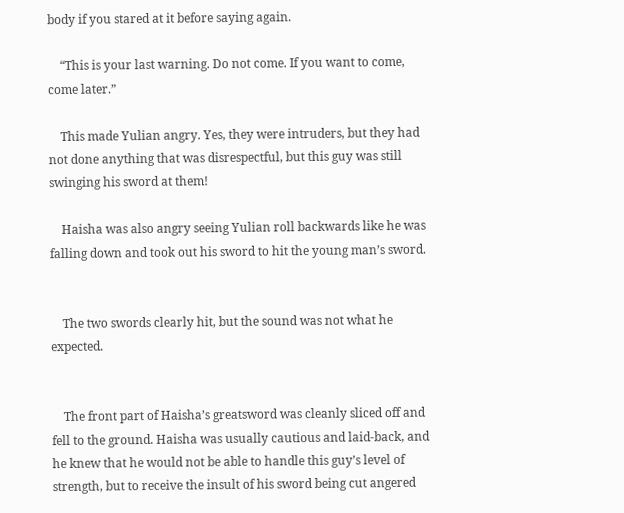body if you stared at it before saying again.

    “This is your last warning. Do not come. If you want to come, come later.”

    This made Yulian angry. Yes, they were intruders, but they had not done anything that was disrespectful, but this guy was still swinging his sword at them!

    Haisha was also angry seeing Yulian roll backwards like he was falling down and took out his sword to hit the young man’s sword.


    The two swords clearly hit, but the sound was not what he expected.


    The front part of Haisha’s greatsword was cleanly sliced off and fell to the ground. Haisha was usually cautious and laid-back, and he knew that he would not be able to handle this guy’s level of strength, but to receive the insult of his sword being cut angered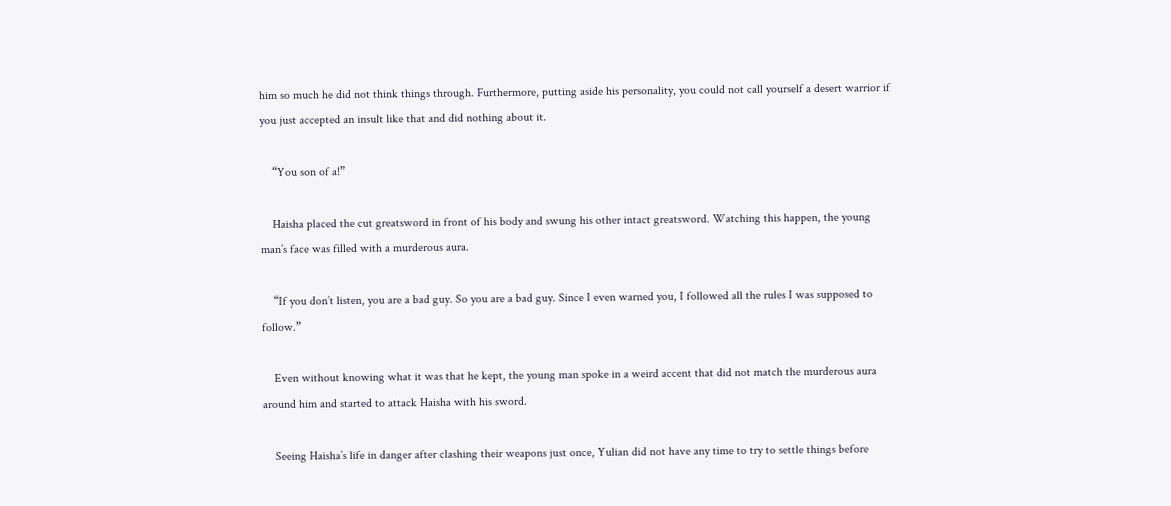him so much he did not think things through. Furthermore, putting aside his personality, you could not call yourself a desert warrior if you just accepted an insult like that and did nothing about it.

    “You son of a!”

    Haisha placed the cut greatsword in front of his body and swung his other intact greatsword. Watching this happen, the young man’s face was filled with a murderous aura.

    “If you don’t listen, you are a bad guy. So you are a bad guy. Since I even warned you, I followed all the rules I was supposed to follow.”

    Even without knowing what it was that he kept, the young man spoke in a weird accent that did not match the murderous aura around him and started to attack Haisha with his sword.

    Seeing Haisha’s life in danger after clashing their weapons just once, Yulian did not have any time to try to settle things before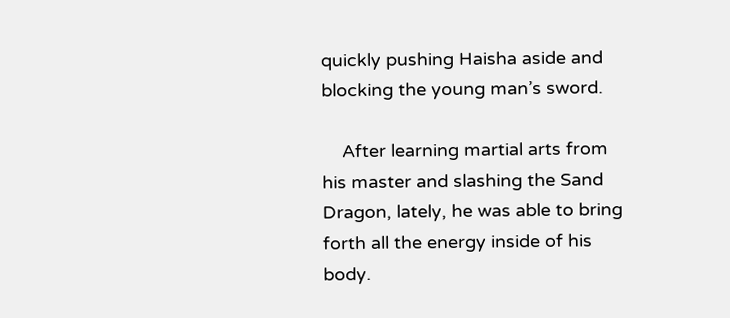quickly pushing Haisha aside and blocking the young man’s sword.

    After learning martial arts from his master and slashing the Sand Dragon, lately, he was able to bring forth all the energy inside of his body.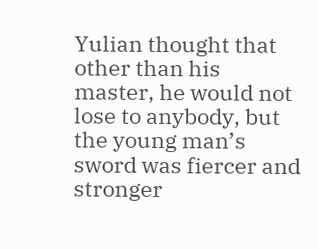Yulian thought that other than his master, he would not lose to anybody, but the young man’s sword was fiercer and stronger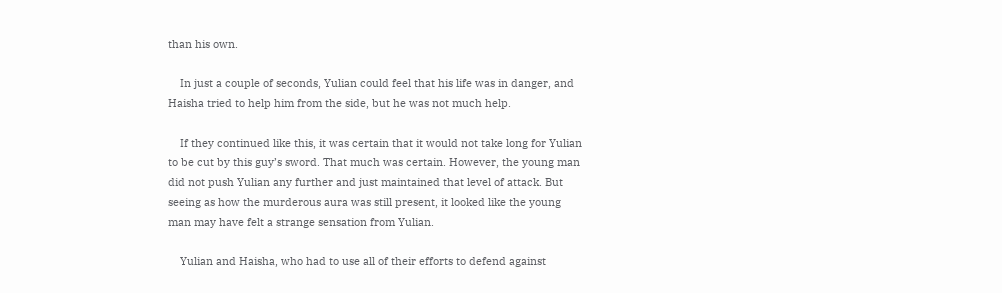than his own.

    In just a couple of seconds, Yulian could feel that his life was in danger, and Haisha tried to help him from the side, but he was not much help.

    If they continued like this, it was certain that it would not take long for Yulian to be cut by this guy’s sword. That much was certain. However, the young man did not push Yulian any further and just maintained that level of attack. But seeing as how the murderous aura was still present, it looked like the young man may have felt a strange sensation from Yulian.

    Yulian and Haisha, who had to use all of their efforts to defend against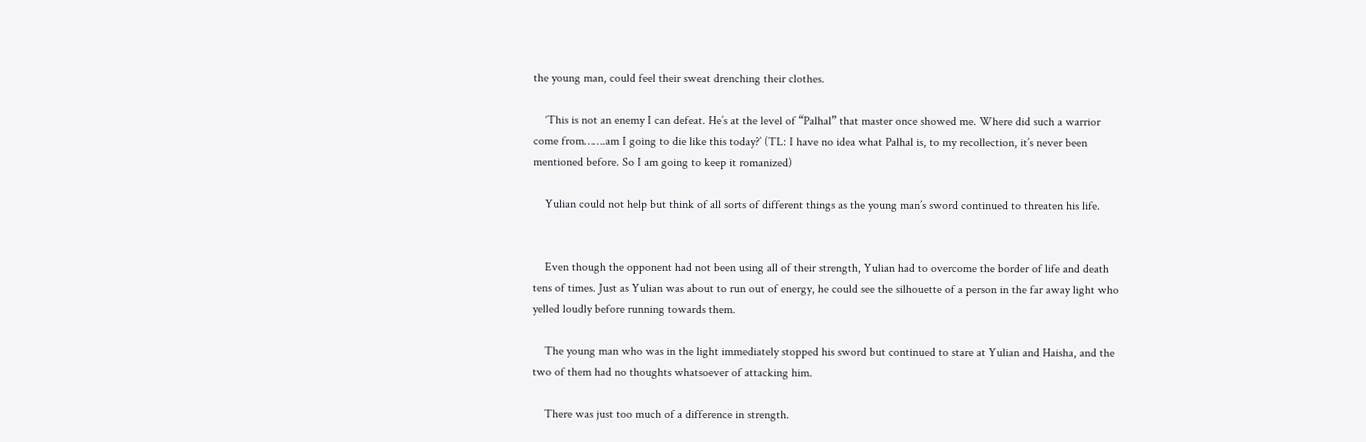the young man, could feel their sweat drenching their clothes.

    ‘This is not an enemy I can defeat. He’s at the level of “Palhal” that master once showed me. Where did such a warrior come from…….am I going to die like this today?’ (TL: I have no idea what Palhal is, to my recollection, it’s never been mentioned before. So I am going to keep it romanized)

    Yulian could not help but think of all sorts of different things as the young man’s sword continued to threaten his life.


    Even though the opponent had not been using all of their strength, Yulian had to overcome the border of life and death tens of times. Just as Yulian was about to run out of energy, he could see the silhouette of a person in the far away light who yelled loudly before running towards them.

    The young man who was in the light immediately stopped his sword but continued to stare at Yulian and Haisha, and the two of them had no thoughts whatsoever of attacking him.

    There was just too much of a difference in strength.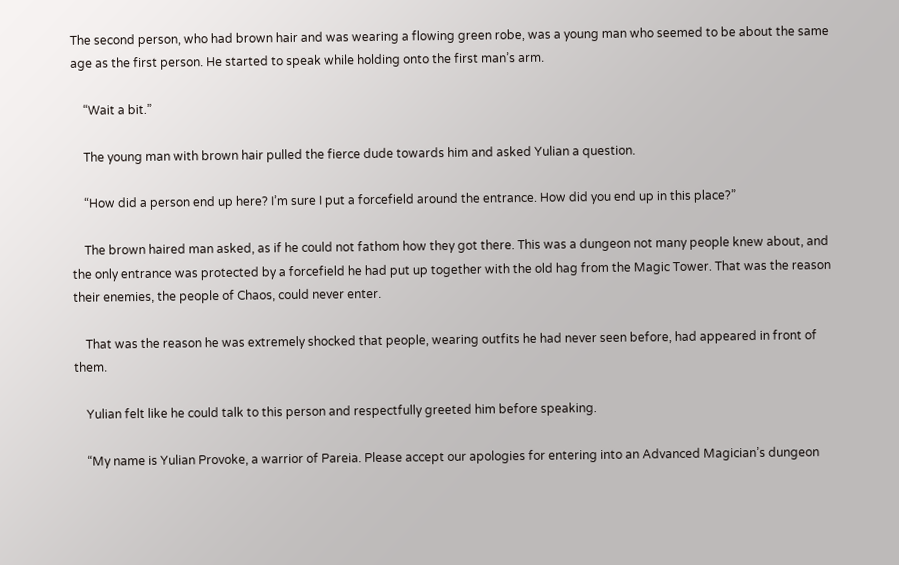The second person, who had brown hair and was wearing a flowing green robe, was a young man who seemed to be about the same age as the first person. He started to speak while holding onto the first man’s arm.

    “Wait a bit.”

    The young man with brown hair pulled the fierce dude towards him and asked Yulian a question.

    “How did a person end up here? I’m sure I put a forcefield around the entrance. How did you end up in this place?”

    The brown haired man asked, as if he could not fathom how they got there. This was a dungeon not many people knew about, and the only entrance was protected by a forcefield he had put up together with the old hag from the Magic Tower. That was the reason their enemies, the people of Chaos, could never enter.

    That was the reason he was extremely shocked that people, wearing outfits he had never seen before, had appeared in front of them.

    Yulian felt like he could talk to this person and respectfully greeted him before speaking.

    “My name is Yulian Provoke, a warrior of Pareia. Please accept our apologies for entering into an Advanced Magician’s dungeon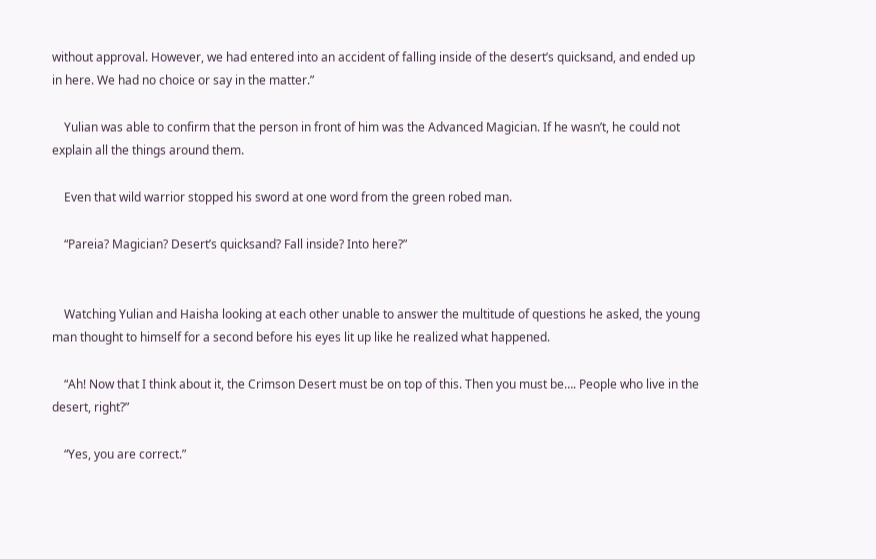without approval. However, we had entered into an accident of falling inside of the desert’s quicksand, and ended up in here. We had no choice or say in the matter.”

    Yulian was able to confirm that the person in front of him was the Advanced Magician. If he wasn’t, he could not explain all the things around them.

    Even that wild warrior stopped his sword at one word from the green robed man.

    “Pareia? Magician? Desert’s quicksand? Fall inside? Into here?”


    Watching Yulian and Haisha looking at each other unable to answer the multitude of questions he asked, the young man thought to himself for a second before his eyes lit up like he realized what happened.

    “Ah! Now that I think about it, the Crimson Desert must be on top of this. Then you must be…. People who live in the desert, right?”

    “Yes, you are correct.”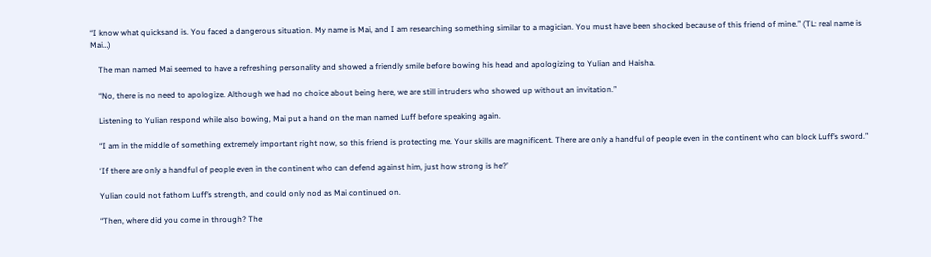“I know what quicksand is. You faced a dangerous situation. My name is Mai, and I am researching something similar to a magician. You must have been shocked because of this friend of mine.” (TL: real name is Mai…)

    The man named Mai seemed to have a refreshing personality and showed a friendly smile before bowing his head and apologizing to Yulian and Haisha.

    “No, there is no need to apologize. Although we had no choice about being here, we are still intruders who showed up without an invitation.”

    Listening to Yulian respond while also bowing, Mai put a hand on the man named Luff before speaking again.

    “I am in the middle of something extremely important right now, so this friend is protecting me. Your skills are magnificent. There are only a handful of people even in the continent who can block Luff’s sword.”

    ‘If there are only a handful of people even in the continent who can defend against him, just how strong is he?’

    Yulian could not fathom Luff’s strength, and could only nod as Mai continued on.

    “Then, where did you come in through? The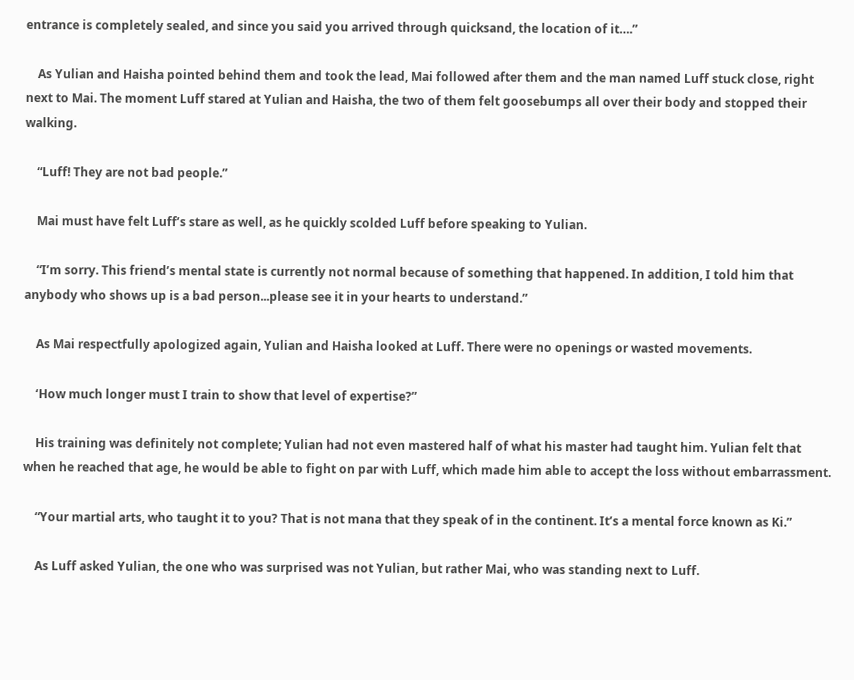entrance is completely sealed, and since you said you arrived through quicksand, the location of it….”

    As Yulian and Haisha pointed behind them and took the lead, Mai followed after them and the man named Luff stuck close, right next to Mai. The moment Luff stared at Yulian and Haisha, the two of them felt goosebumps all over their body and stopped their walking.

    “Luff! They are not bad people.”

    Mai must have felt Luff’s stare as well, as he quickly scolded Luff before speaking to Yulian.

    “I’m sorry. This friend’s mental state is currently not normal because of something that happened. In addition, I told him that anybody who shows up is a bad person...please see it in your hearts to understand.”

    As Mai respectfully apologized again, Yulian and Haisha looked at Luff. There were no openings or wasted movements.

    ‘How much longer must I train to show that level of expertise?”

    His training was definitely not complete; Yulian had not even mastered half of what his master had taught him. Yulian felt that when he reached that age, he would be able to fight on par with Luff, which made him able to accept the loss without embarrassment.

    “Your martial arts, who taught it to you? That is not mana that they speak of in the continent. It’s a mental force known as Ki.”

    As Luff asked Yulian, the one who was surprised was not Yulian, but rather Mai, who was standing next to Luff.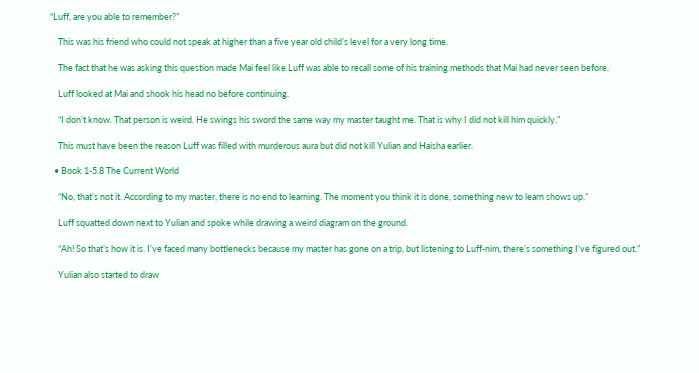“Luff, are you able to remember?”

    This was his friend who could not speak at higher than a five year old child’s level for a very long time.

    The fact that he was asking this question made Mai feel like Luff was able to recall some of his training methods that Mai had never seen before.

    Luff looked at Mai and shook his head no before continuing.

    “I don’t know. That person is weird. He swings his sword the same way my master taught me. That is why I did not kill him quickly.”

    This must have been the reason Luff was filled with murderous aura but did not kill Yulian and Haisha earlier.

  • Book 1-5.8 The Current World

    “No, that’s not it. According to my master, there is no end to learning. The moment you think it is done, something new to learn shows up.”

    Luff squatted down next to Yulian and spoke while drawing a weird diagram on the ground.

    “Ah! So that’s how it is. I’ve faced many bottlenecks because my master has gone on a trip, but listening to Luff-nim, there’s something I’ve figured out.”

    Yulian also started to draw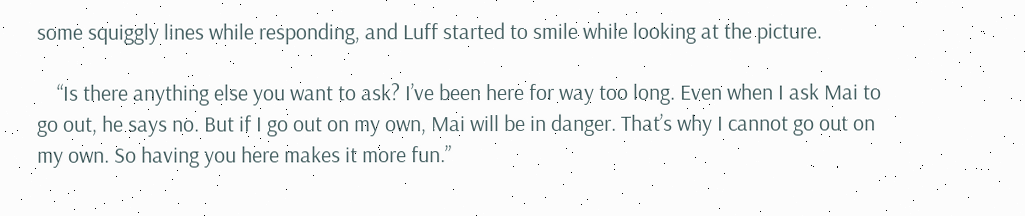some squiggly lines while responding, and Luff started to smile while looking at the picture.

    “Is there anything else you want to ask? I’ve been here for way too long. Even when I ask Mai to go out, he says no. But if I go out on my own, Mai will be in danger. That’s why I cannot go out on my own. So having you here makes it more fun.”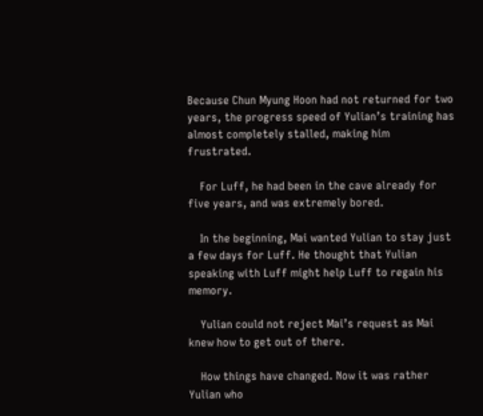Because Chun Myung Hoon had not returned for two years, the progress speed of Yulian’s training has almost completely stalled, making him frustrated.

    For Luff, he had been in the cave already for five years, and was extremely bored.

    In the beginning, Mai wanted Yulian to stay just a few days for Luff. He thought that Yulian speaking with Luff might help Luff to regain his memory.

    Yulian could not reject Mai’s request as Mai knew how to get out of there.

    How things have changed. Now it was rather Yulian who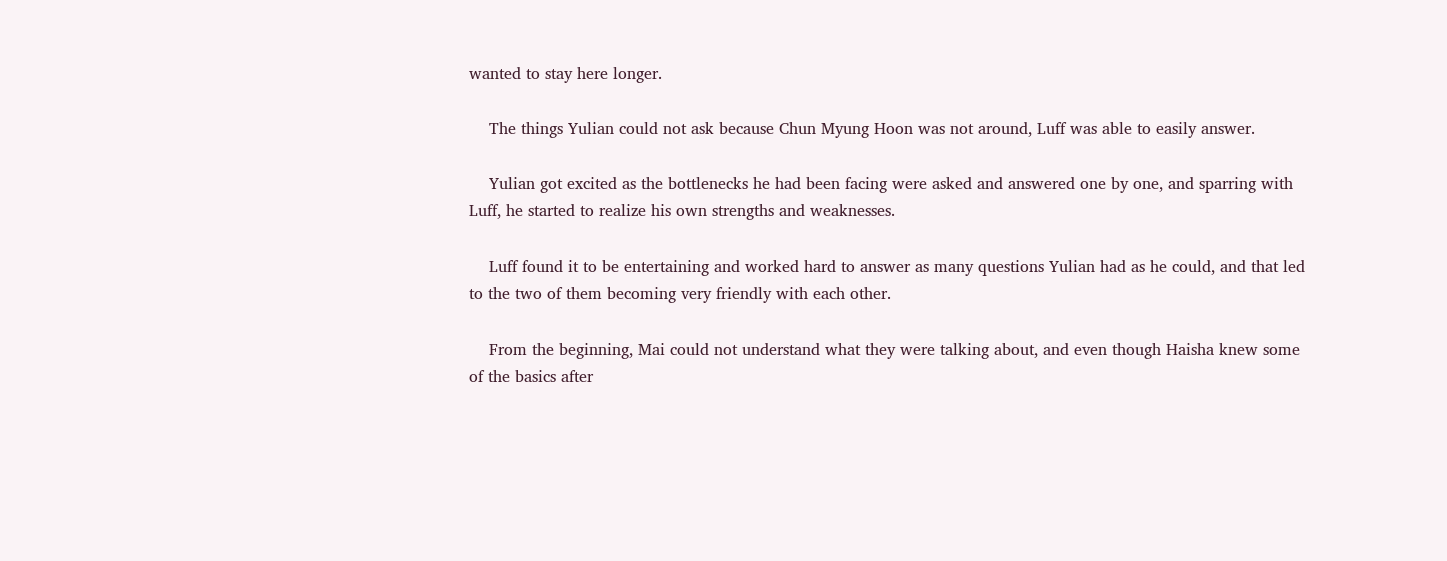wanted to stay here longer.

    The things Yulian could not ask because Chun Myung Hoon was not around, Luff was able to easily answer.

    Yulian got excited as the bottlenecks he had been facing were asked and answered one by one, and sparring with Luff, he started to realize his own strengths and weaknesses.

    Luff found it to be entertaining and worked hard to answer as many questions Yulian had as he could, and that led to the two of them becoming very friendly with each other.

    From the beginning, Mai could not understand what they were talking about, and even though Haisha knew some of the basics after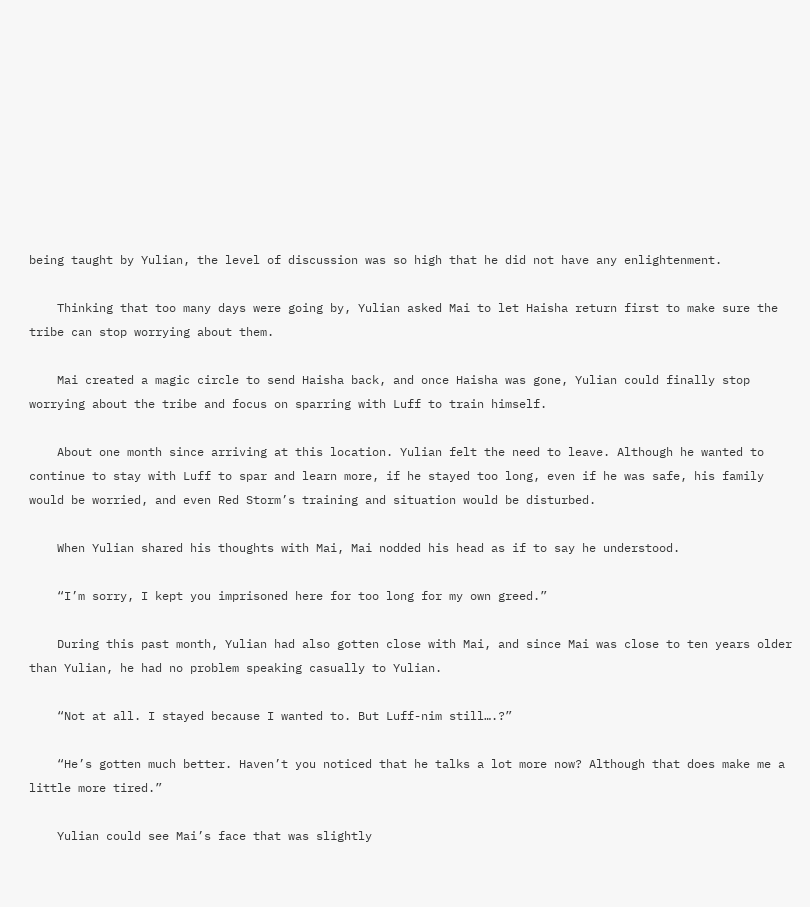being taught by Yulian, the level of discussion was so high that he did not have any enlightenment.

    Thinking that too many days were going by, Yulian asked Mai to let Haisha return first to make sure the tribe can stop worrying about them.

    Mai created a magic circle to send Haisha back, and once Haisha was gone, Yulian could finally stop worrying about the tribe and focus on sparring with Luff to train himself.

    About one month since arriving at this location. Yulian felt the need to leave. Although he wanted to continue to stay with Luff to spar and learn more, if he stayed too long, even if he was safe, his family would be worried, and even Red Storm’s training and situation would be disturbed.

    When Yulian shared his thoughts with Mai, Mai nodded his head as if to say he understood.

    “I’m sorry, I kept you imprisoned here for too long for my own greed.”

    During this past month, Yulian had also gotten close with Mai, and since Mai was close to ten years older than Yulian, he had no problem speaking casually to Yulian.

    “Not at all. I stayed because I wanted to. But Luff-nim still….?”

    “He’s gotten much better. Haven’t you noticed that he talks a lot more now? Although that does make me a little more tired.”

    Yulian could see Mai’s face that was slightly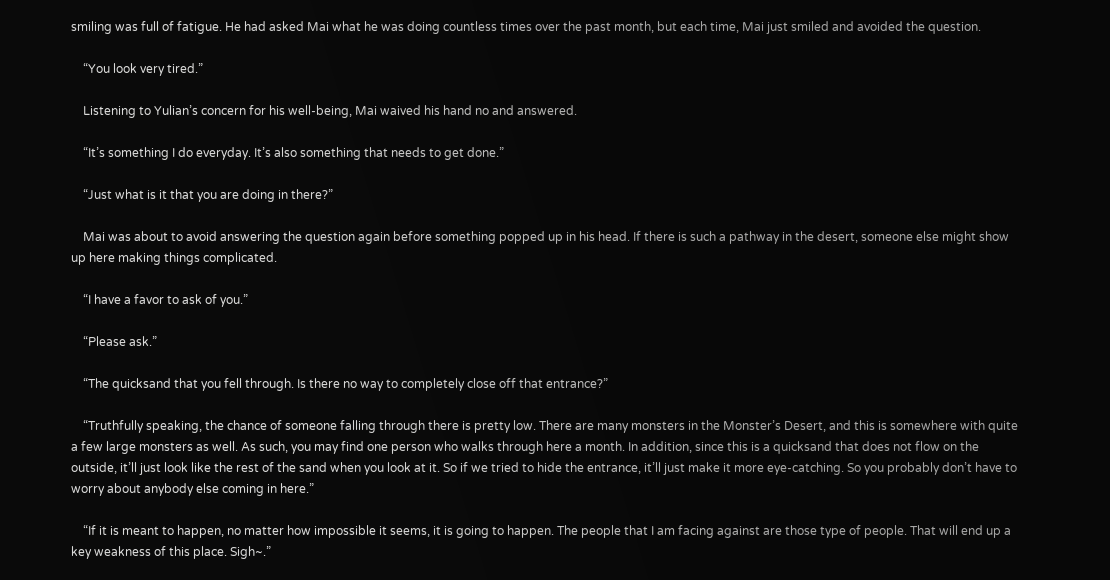smiling was full of fatigue. He had asked Mai what he was doing countless times over the past month, but each time, Mai just smiled and avoided the question.

    “You look very tired.”

    Listening to Yulian’s concern for his well-being, Mai waived his hand no and answered.

    “It’s something I do everyday. It’s also something that needs to get done.”

    “Just what is it that you are doing in there?”

    Mai was about to avoid answering the question again before something popped up in his head. If there is such a pathway in the desert, someone else might show up here making things complicated.

    “I have a favor to ask of you.”

    “Please ask.”

    “The quicksand that you fell through. Is there no way to completely close off that entrance?”

    “Truthfully speaking, the chance of someone falling through there is pretty low. There are many monsters in the Monster’s Desert, and this is somewhere with quite a few large monsters as well. As such, you may find one person who walks through here a month. In addition, since this is a quicksand that does not flow on the outside, it’ll just look like the rest of the sand when you look at it. So if we tried to hide the entrance, it’ll just make it more eye-catching. So you probably don’t have to worry about anybody else coming in here.”

    “If it is meant to happen, no matter how impossible it seems, it is going to happen. The people that I am facing against are those type of people. That will end up a key weakness of this place. Sigh~.”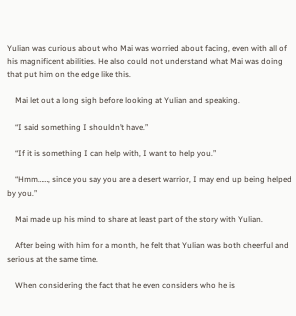Yulian was curious about who Mai was worried about facing, even with all of his magnificent abilities. He also could not understand what Mai was doing that put him on the edge like this.

    Mai let out a long sigh before looking at Yulian and speaking.

    “I said something I shouldn’t have.”

    “If it is something I can help with, I want to help you.”

    “Hmm……, since you say you are a desert warrior, I may end up being helped by you.”

    Mai made up his mind to share at least part of the story with Yulian.

    After being with him for a month, he felt that Yulian was both cheerful and serious at the same time.

    When considering the fact that he even considers who he is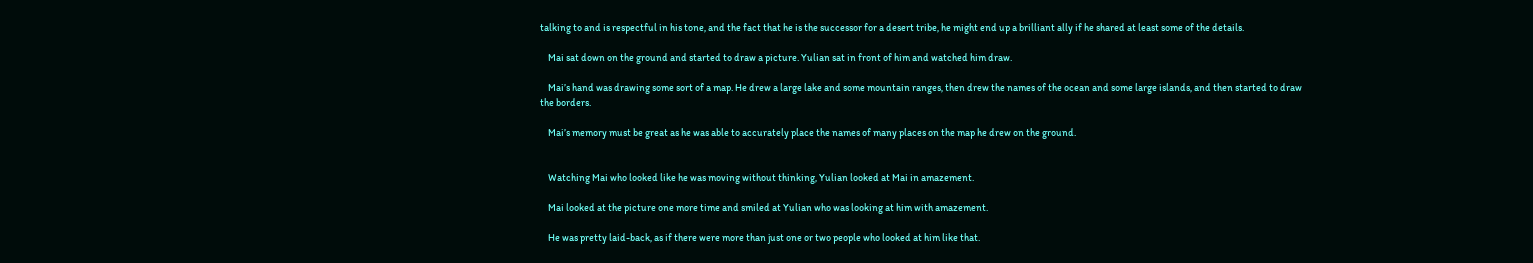talking to and is respectful in his tone, and the fact that he is the successor for a desert tribe, he might end up a brilliant ally if he shared at least some of the details.

    Mai sat down on the ground and started to draw a picture. Yulian sat in front of him and watched him draw.

    Mai’s hand was drawing some sort of a map. He drew a large lake and some mountain ranges, then drew the names of the ocean and some large islands, and then started to draw the borders.

    Mai’s memory must be great as he was able to accurately place the names of many places on the map he drew on the ground.


    Watching Mai who looked like he was moving without thinking, Yulian looked at Mai in amazement.

    Mai looked at the picture one more time and smiled at Yulian who was looking at him with amazement.

    He was pretty laid-back, as if there were more than just one or two people who looked at him like that.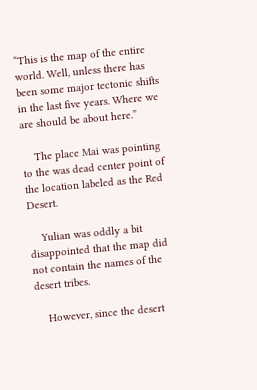“This is the map of the entire world. Well, unless there has been some major tectonic shifts in the last five years. Where we are should be about here.”

    The place Mai was pointing to the was dead center point of the location labeled as the Red Desert.

    Yulian was oddly a bit disappointed that the map did not contain the names of the desert tribes.

    However, since the desert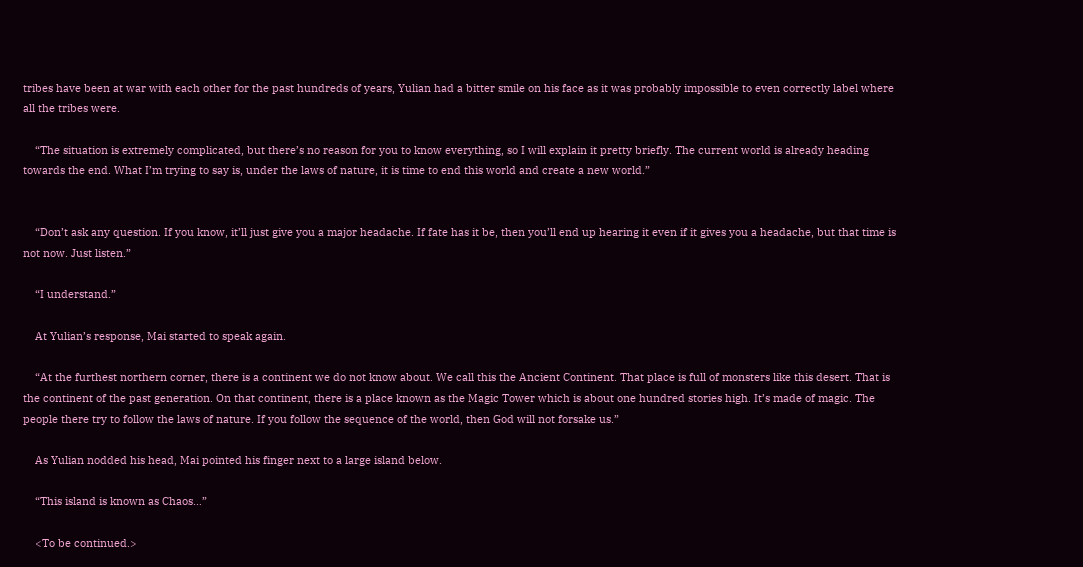tribes have been at war with each other for the past hundreds of years, Yulian had a bitter smile on his face as it was probably impossible to even correctly label where all the tribes were.

    “The situation is extremely complicated, but there’s no reason for you to know everything, so I will explain it pretty briefly. The current world is already heading towards the end. What I’m trying to say is, under the laws of nature, it is time to end this world and create a new world.”


    “Don’t ask any question. If you know, it’ll just give you a major headache. If fate has it be, then you’ll end up hearing it even if it gives you a headache, but that time is not now. Just listen.”

    “I understand.”

    At Yulian’s response, Mai started to speak again.

    “At the furthest northern corner, there is a continent we do not know about. We call this the Ancient Continent. That place is full of monsters like this desert. That is the continent of the past generation. On that continent, there is a place known as the Magic Tower which is about one hundred stories high. It’s made of magic. The people there try to follow the laws of nature. If you follow the sequence of the world, then God will not forsake us.”

    As Yulian nodded his head, Mai pointed his finger next to a large island below.

    “This island is known as Chaos…”

    <To be continued.>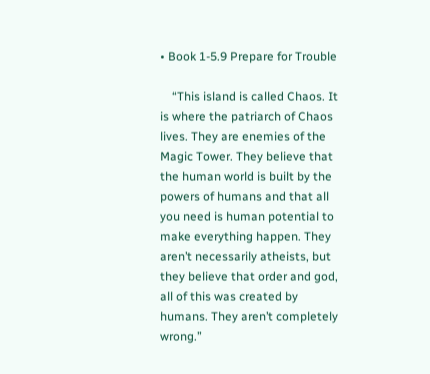• Book 1-5.9 Prepare for Trouble

    “This island is called Chaos. It is where the patriarch of Chaos lives. They are enemies of the Magic Tower. They believe that the human world is built by the powers of humans and that all you need is human potential to make everything happen. They aren’t necessarily atheists, but they believe that order and god, all of this was created by humans. They aren’t completely wrong.”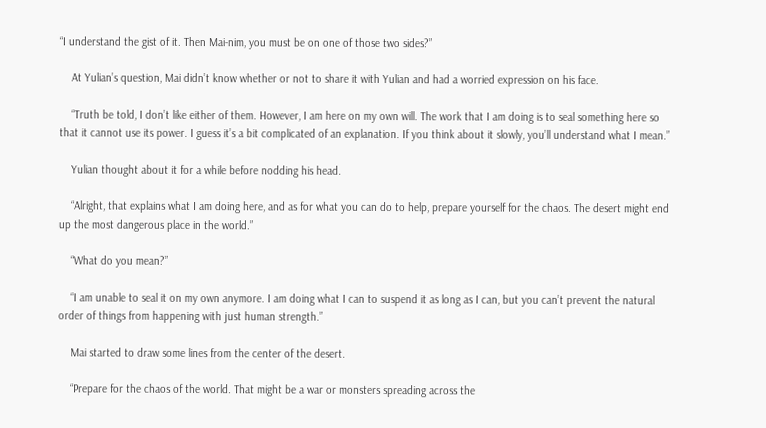“I understand the gist of it. Then Mai-nim, you must be on one of those two sides?”

    At Yulian’s question, Mai didn’t know whether or not to share it with Yulian and had a worried expression on his face.

    “Truth be told, I don’t like either of them. However, I am here on my own will. The work that I am doing is to seal something here so that it cannot use its power. I guess it’s a bit complicated of an explanation. If you think about it slowly, you’ll understand what I mean.”

    Yulian thought about it for a while before nodding his head.

    “Alright, that explains what I am doing here, and as for what you can do to help, prepare yourself for the chaos. The desert might end up the most dangerous place in the world.”

    “What do you mean?”

    “I am unable to seal it on my own anymore. I am doing what I can to suspend it as long as I can, but you can’t prevent the natural order of things from happening with just human strength.”

    Mai started to draw some lines from the center of the desert.

    “Prepare for the chaos of the world. That might be a war or monsters spreading across the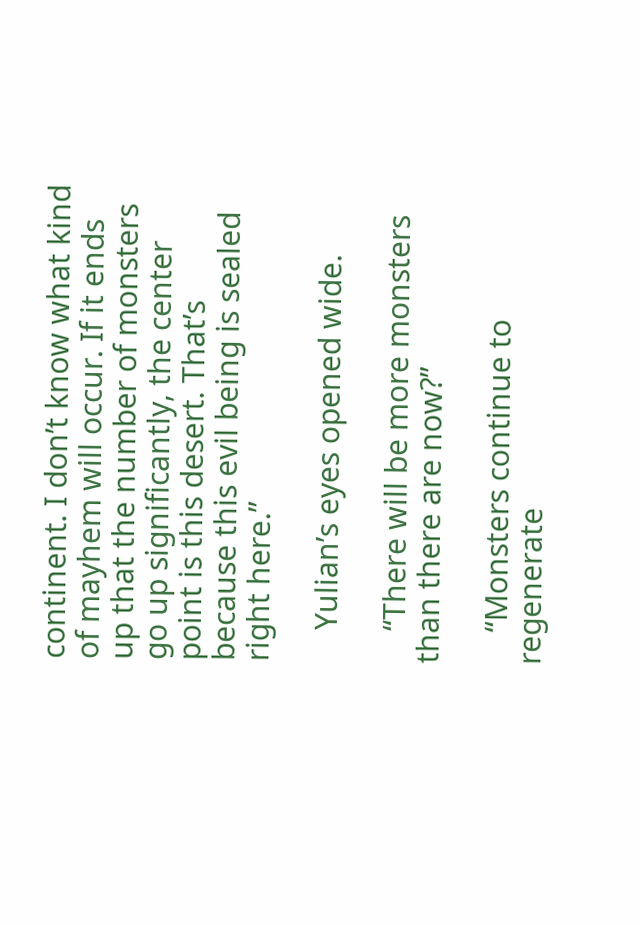continent. I don’t know what kind of mayhem will occur. If it ends up that the number of monsters go up significantly, the center point is this desert. That’s because this evil being is sealed right here.”

    Yulian’s eyes opened wide.

    “There will be more monsters than there are now?”

    “Monsters continue to regenerate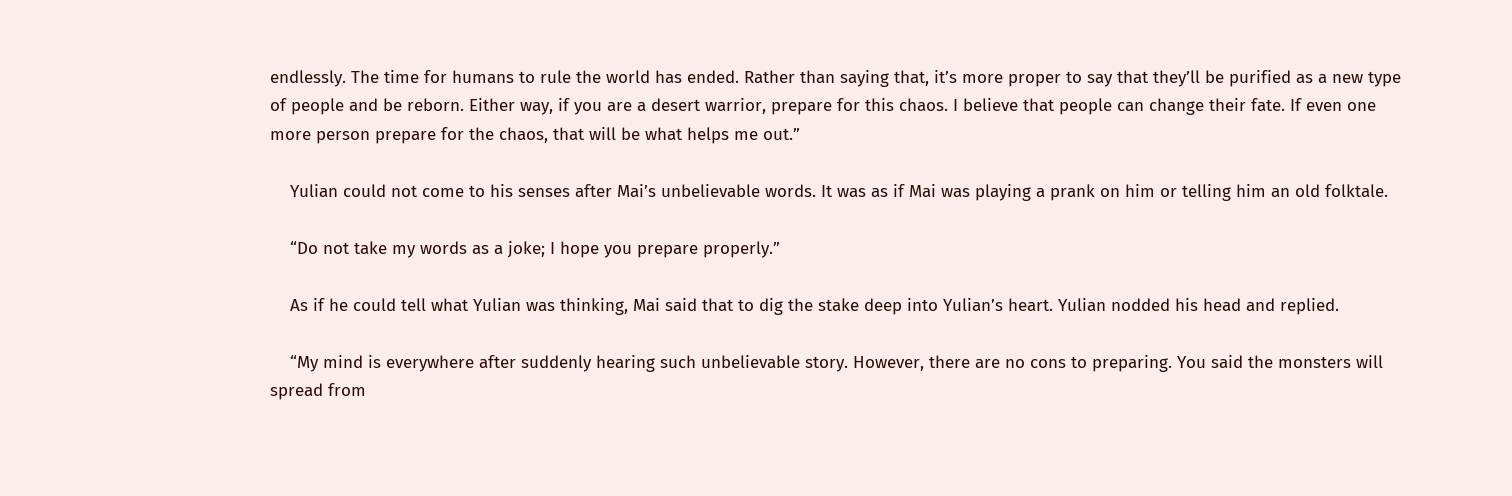endlessly. The time for humans to rule the world has ended. Rather than saying that, it’s more proper to say that they’ll be purified as a new type of people and be reborn. Either way, if you are a desert warrior, prepare for this chaos. I believe that people can change their fate. If even one more person prepare for the chaos, that will be what helps me out.”

    Yulian could not come to his senses after Mai’s unbelievable words. It was as if Mai was playing a prank on him or telling him an old folktale.

    “Do not take my words as a joke; I hope you prepare properly.”

    As if he could tell what Yulian was thinking, Mai said that to dig the stake deep into Yulian’s heart. Yulian nodded his head and replied.

    “My mind is everywhere after suddenly hearing such unbelievable story. However, there are no cons to preparing. You said the monsters will spread from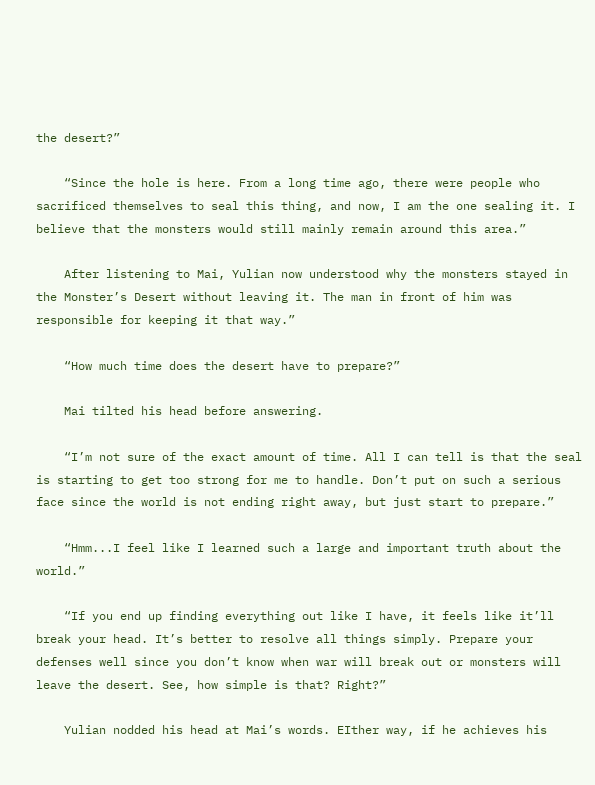the desert?”

    “Since the hole is here. From a long time ago, there were people who sacrificed themselves to seal this thing, and now, I am the one sealing it. I believe that the monsters would still mainly remain around this area.”

    After listening to Mai, Yulian now understood why the monsters stayed in the Monster’s Desert without leaving it. The man in front of him was responsible for keeping it that way.”

    “How much time does the desert have to prepare?”

    Mai tilted his head before answering.

    “I’m not sure of the exact amount of time. All I can tell is that the seal is starting to get too strong for me to handle. Don’t put on such a serious face since the world is not ending right away, but just start to prepare.”

    “Hmm...I feel like I learned such a large and important truth about the world.”

    “If you end up finding everything out like I have, it feels like it’ll break your head. It’s better to resolve all things simply. Prepare your defenses well since you don’t know when war will break out or monsters will leave the desert. See, how simple is that? Right?”

    Yulian nodded his head at Mai’s words. EIther way, if he achieves his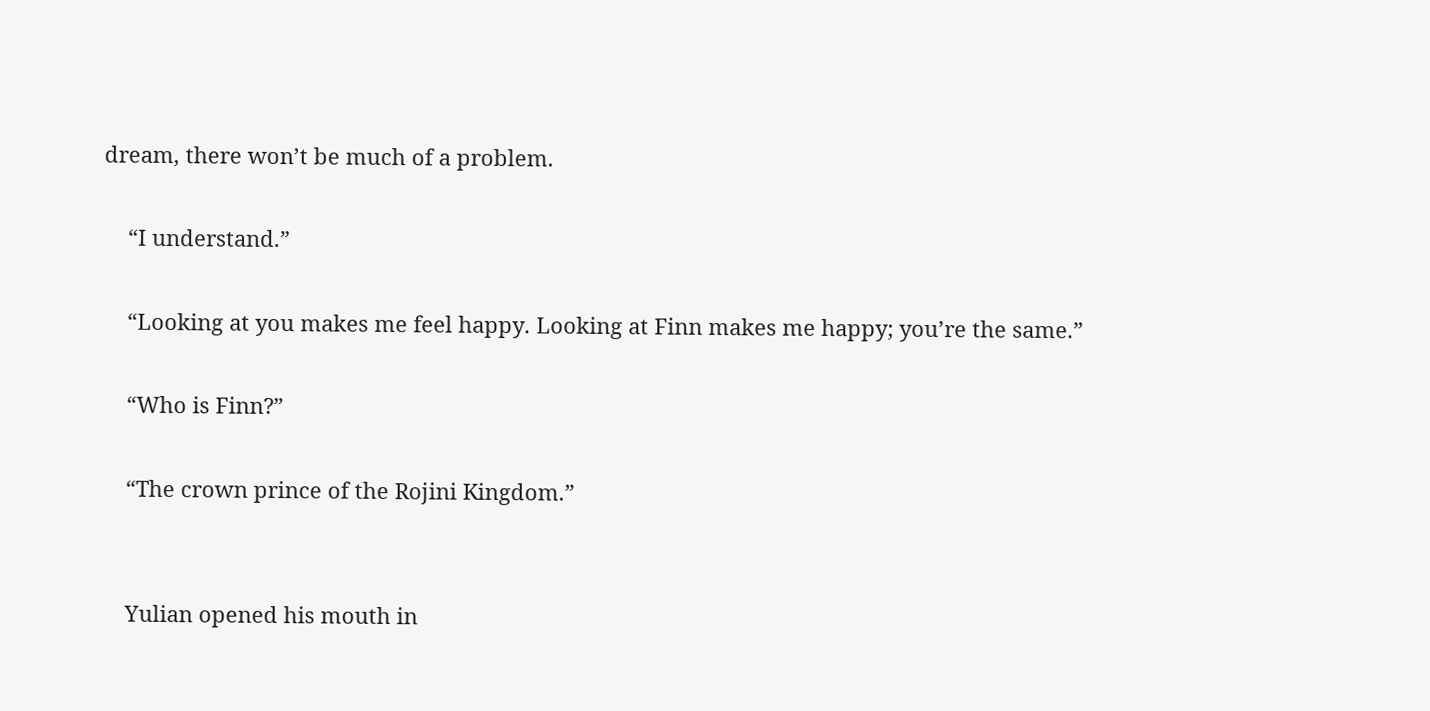dream, there won’t be much of a problem.

    “I understand.”

    “Looking at you makes me feel happy. Looking at Finn makes me happy; you’re the same.”

    “Who is Finn?”

    “The crown prince of the Rojini Kingdom.”


    Yulian opened his mouth in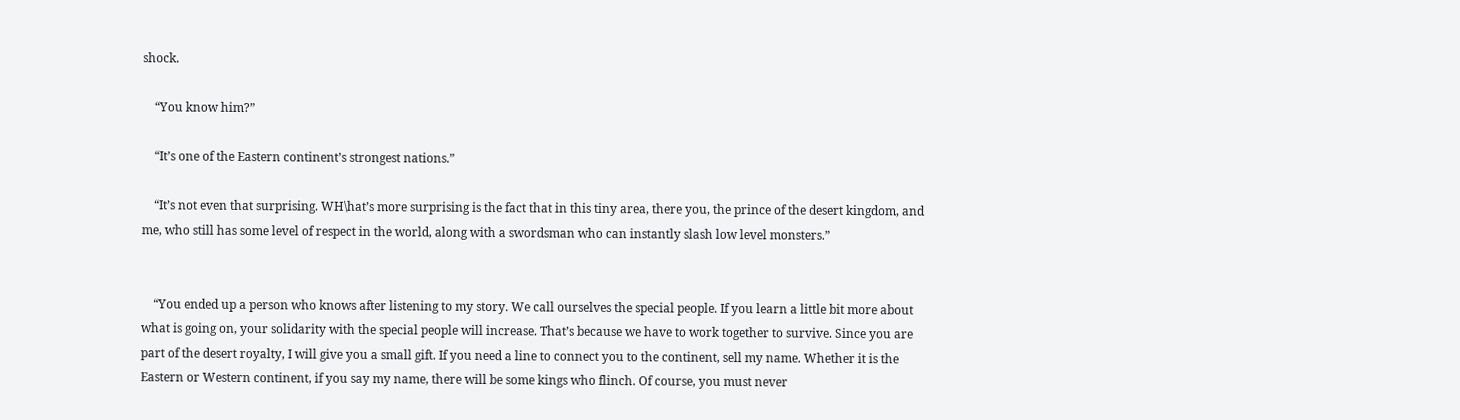shock.

    “You know him?”

    “It’s one of the Eastern continent’s strongest nations.”

    “It’s not even that surprising. WH\hat’s more surprising is the fact that in this tiny area, there you, the prince of the desert kingdom, and me, who still has some level of respect in the world, along with a swordsman who can instantly slash low level monsters.”


    “You ended up a person who knows after listening to my story. We call ourselves the special people. If you learn a little bit more about what is going on, your solidarity with the special people will increase. That’s because we have to work together to survive. Since you are part of the desert royalty, I will give you a small gift. If you need a line to connect you to the continent, sell my name. Whether it is the Eastern or Western continent, if you say my name, there will be some kings who flinch. Of course, you must never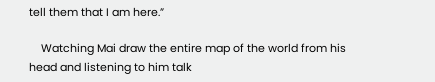tell them that I am here.”

    Watching Mai draw the entire map of the world from his head and listening to him talk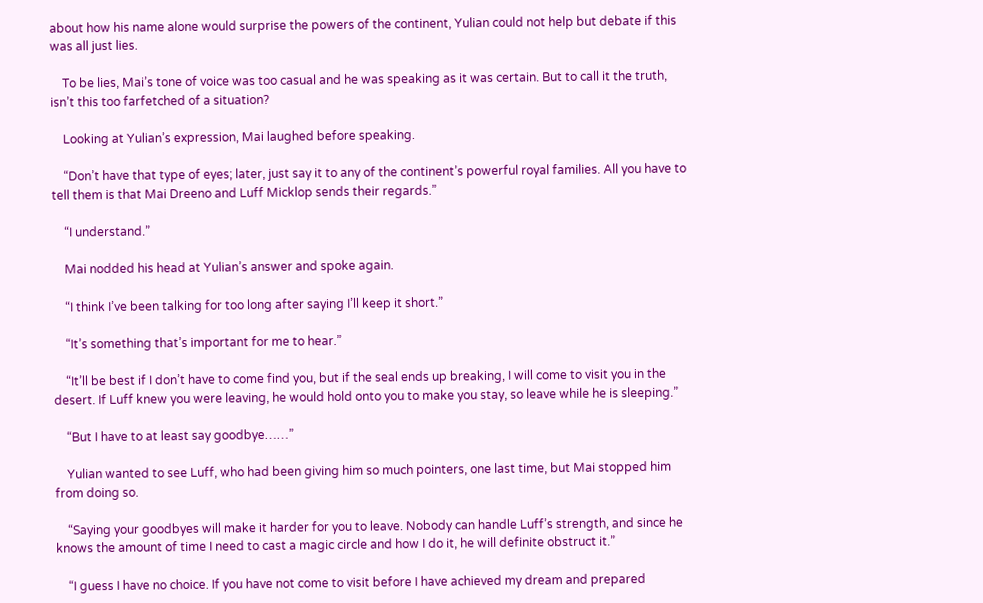about how his name alone would surprise the powers of the continent, Yulian could not help but debate if this was all just lies.

    To be lies, Mai’s tone of voice was too casual and he was speaking as it was certain. But to call it the truth, isn’t this too farfetched of a situation?

    Looking at Yulian’s expression, Mai laughed before speaking.

    “Don’t have that type of eyes; later, just say it to any of the continent’s powerful royal families. All you have to tell them is that Mai Dreeno and Luff Micklop sends their regards.”

    “I understand.”

    Mai nodded his head at Yulian’s answer and spoke again.

    “I think I’ve been talking for too long after saying I’ll keep it short.”

    “It’s something that’s important for me to hear.”

    “It’ll be best if I don’t have to come find you, but if the seal ends up breaking, I will come to visit you in the desert. If Luff knew you were leaving, he would hold onto you to make you stay, so leave while he is sleeping.”

    “But I have to at least say goodbye……”

    Yulian wanted to see Luff, who had been giving him so much pointers, one last time, but Mai stopped him from doing so.

    “Saying your goodbyes will make it harder for you to leave. Nobody can handle Luff’s strength, and since he knows the amount of time I need to cast a magic circle and how I do it, he will definite obstruct it.”

    “I guess I have no choice. If you have not come to visit before I have achieved my dream and prepared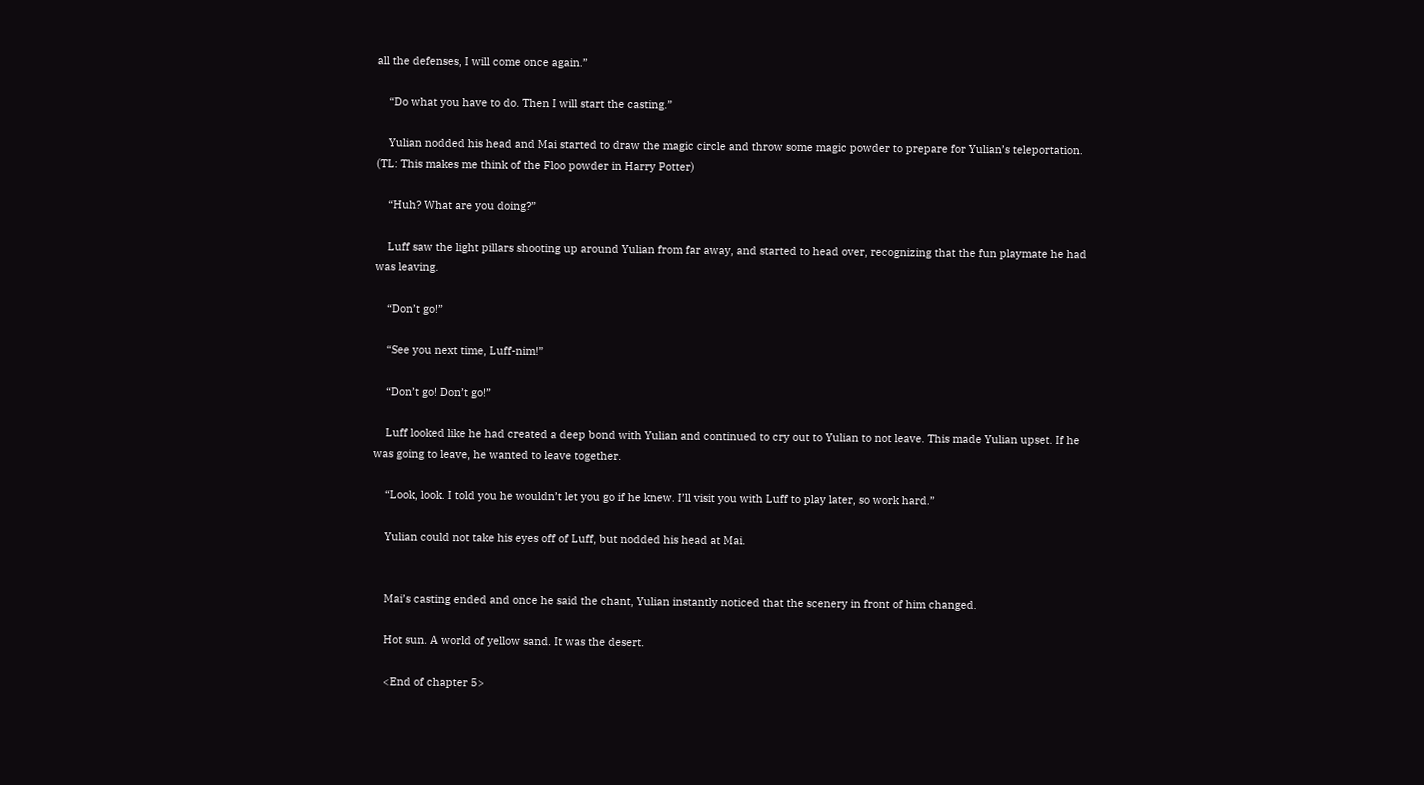all the defenses, I will come once again.”

    “Do what you have to do. Then I will start the casting.”

    Yulian nodded his head and Mai started to draw the magic circle and throw some magic powder to prepare for Yulian’s teleportation. (TL: This makes me think of the Floo powder in Harry Potter)

    “Huh? What are you doing?”

    Luff saw the light pillars shooting up around Yulian from far away, and started to head over, recognizing that the fun playmate he had was leaving.

    “Don’t go!”

    “See you next time, Luff-nim!”

    “Don’t go! Don’t go!”

    Luff looked like he had created a deep bond with Yulian and continued to cry out to Yulian to not leave. This made Yulian upset. If he was going to leave, he wanted to leave together.

    “Look, look. I told you he wouldn’t let you go if he knew. I’ll visit you with Luff to play later, so work hard.”

    Yulian could not take his eyes off of Luff, but nodded his head at Mai.


    Mai’s casting ended and once he said the chant, Yulian instantly noticed that the scenery in front of him changed.

    Hot sun. A world of yellow sand. It was the desert.

    <End of chapter 5>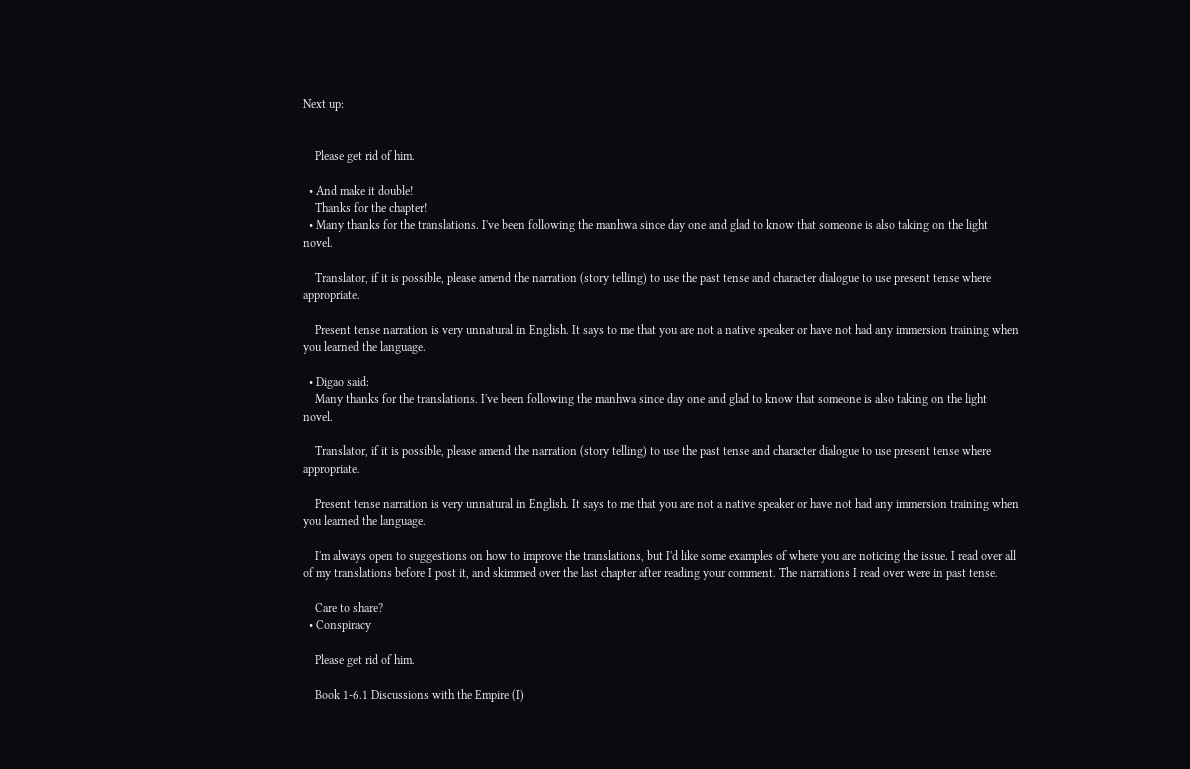Next up:


    Please get rid of him.

  • And make it double!
    Thanks for the chapter!
  • Many thanks for the translations. I've been following the manhwa since day one and glad to know that someone is also taking on the light novel.

    Translator, if it is possible, please amend the narration (story telling) to use the past tense and character dialogue to use present tense where appropriate.

    Present tense narration is very unnatural in English. It says to me that you are not a native speaker or have not had any immersion training when you learned the language.

  • Digao said:
    Many thanks for the translations. I've been following the manhwa since day one and glad to know that someone is also taking on the light novel.

    Translator, if it is possible, please amend the narration (story telling) to use the past tense and character dialogue to use present tense where appropriate.

    Present tense narration is very unnatural in English. It says to me that you are not a native speaker or have not had any immersion training when you learned the language.

    I'm always open to suggestions on how to improve the translations, but I'd like some examples of where you are noticing the issue. I read over all of my translations before I post it, and skimmed over the last chapter after reading your comment. The narrations I read over were in past tense.

    Care to share?
  • Conspiracy

    Please get rid of him.

    Book 1-6.1 Discussions with the Empire (I)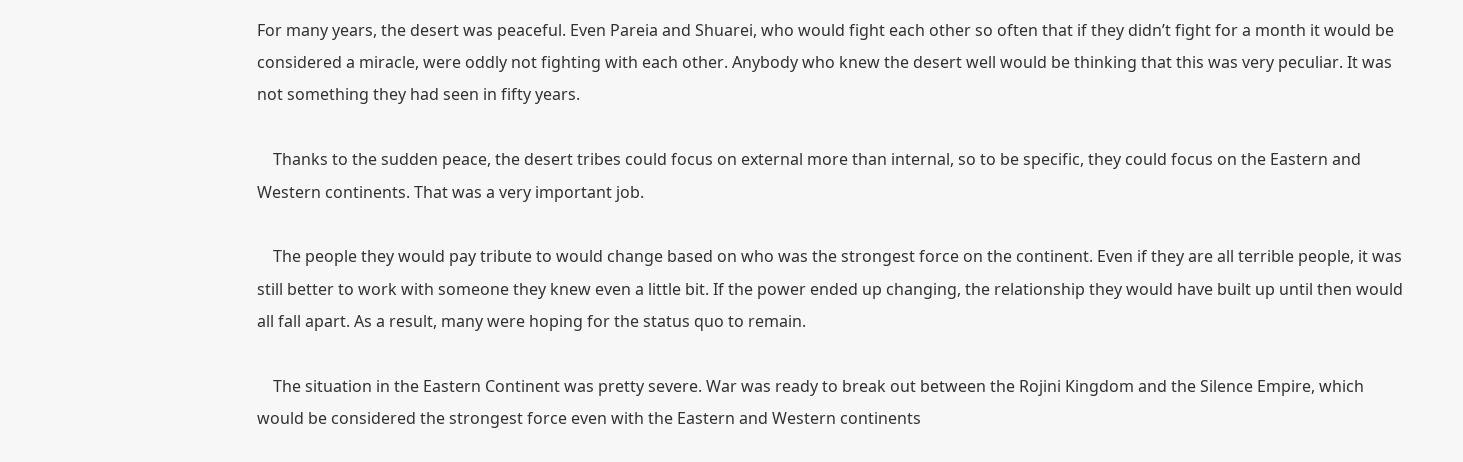For many years, the desert was peaceful. Even Pareia and Shuarei, who would fight each other so often that if they didn’t fight for a month it would be considered a miracle, were oddly not fighting with each other. Anybody who knew the desert well would be thinking that this was very peculiar. It was not something they had seen in fifty years.

    Thanks to the sudden peace, the desert tribes could focus on external more than internal, so to be specific, they could focus on the Eastern and Western continents. That was a very important job.

    The people they would pay tribute to would change based on who was the strongest force on the continent. Even if they are all terrible people, it was still better to work with someone they knew even a little bit. If the power ended up changing, the relationship they would have built up until then would all fall apart. As a result, many were hoping for the status quo to remain.

    The situation in the Eastern Continent was pretty severe. War was ready to break out between the Rojini Kingdom and the Silence Empire, which would be considered the strongest force even with the Eastern and Western continents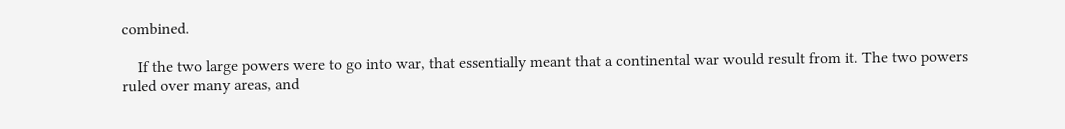combined.

    If the two large powers were to go into war, that essentially meant that a continental war would result from it. The two powers ruled over many areas, and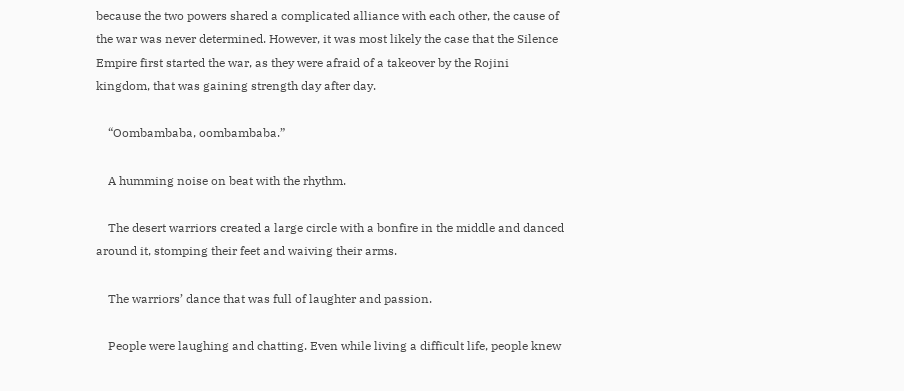because the two powers shared a complicated alliance with each other, the cause of the war was never determined. However, it was most likely the case that the Silence Empire first started the war, as they were afraid of a takeover by the Rojini kingdom, that was gaining strength day after day.

    “Oombambaba, oombambaba.”

    A humming noise on beat with the rhythm.

    The desert warriors created a large circle with a bonfire in the middle and danced around it, stomping their feet and waiving their arms.

    The warriors’ dance that was full of laughter and passion.

    People were laughing and chatting. Even while living a difficult life, people knew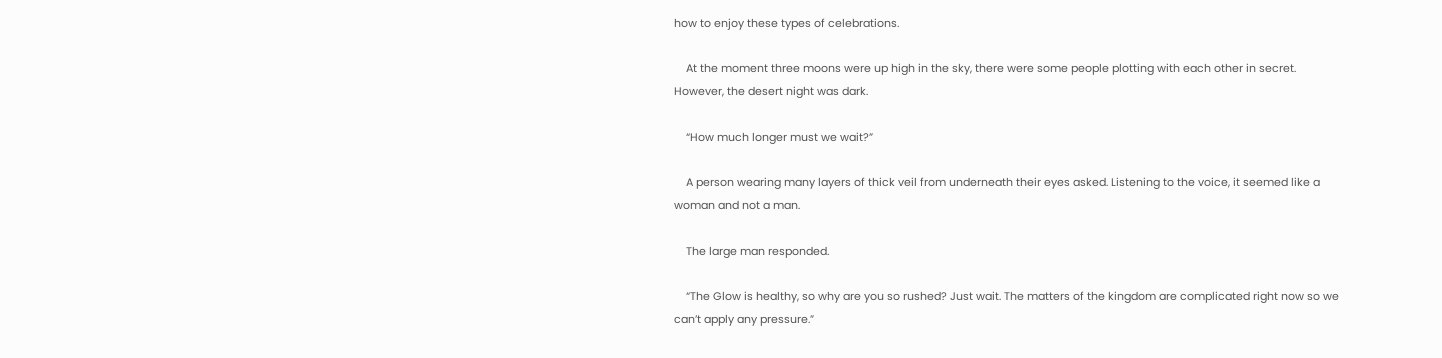how to enjoy these types of celebrations.

    At the moment three moons were up high in the sky, there were some people plotting with each other in secret. However, the desert night was dark.

    “How much longer must we wait?”

    A person wearing many layers of thick veil from underneath their eyes asked. Listening to the voice, it seemed like a woman and not a man.

    The large man responded.

    “The Glow is healthy, so why are you so rushed? Just wait. The matters of the kingdom are complicated right now so we can’t apply any pressure.”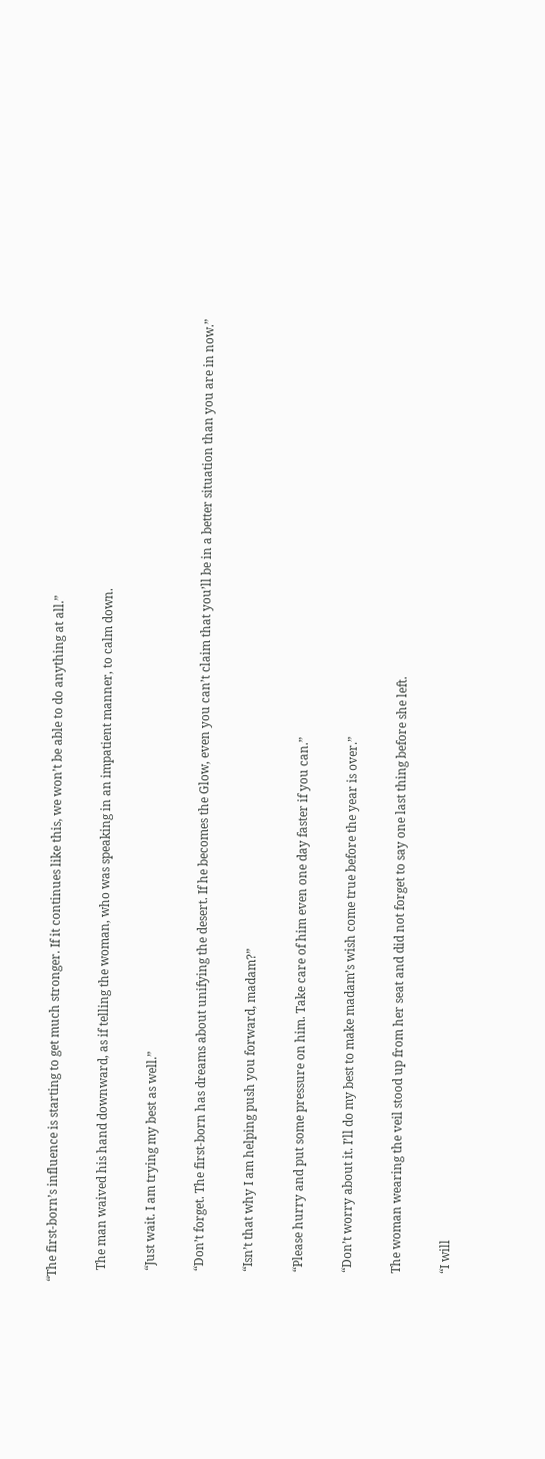“The first-born’s influence is starting to get much stronger. If it continues like this, we won’t be able to do anything at all.”

    The man waived his hand downward, as if telling the woman, who was speaking in an impatient manner, to calm down.

    “Just wait. I am trying my best as well.”

    “Don’t forget. The first-born has dreams about unifying the desert. If he becomes the Glow, even you can’t claim that you’ll be in a better situation than you are in now.”

    “Isn’t that why I am helping push you forward, madam?”

    “Please hurry and put some pressure on him. Take care of him even one day faster if you can.”

    “Don’t worry about it. I’ll do my best to make madam’s wish come true before the year is over.”

    The woman wearing the veil stood up from her seat and did not forget to say one last thing before she left.

    “I will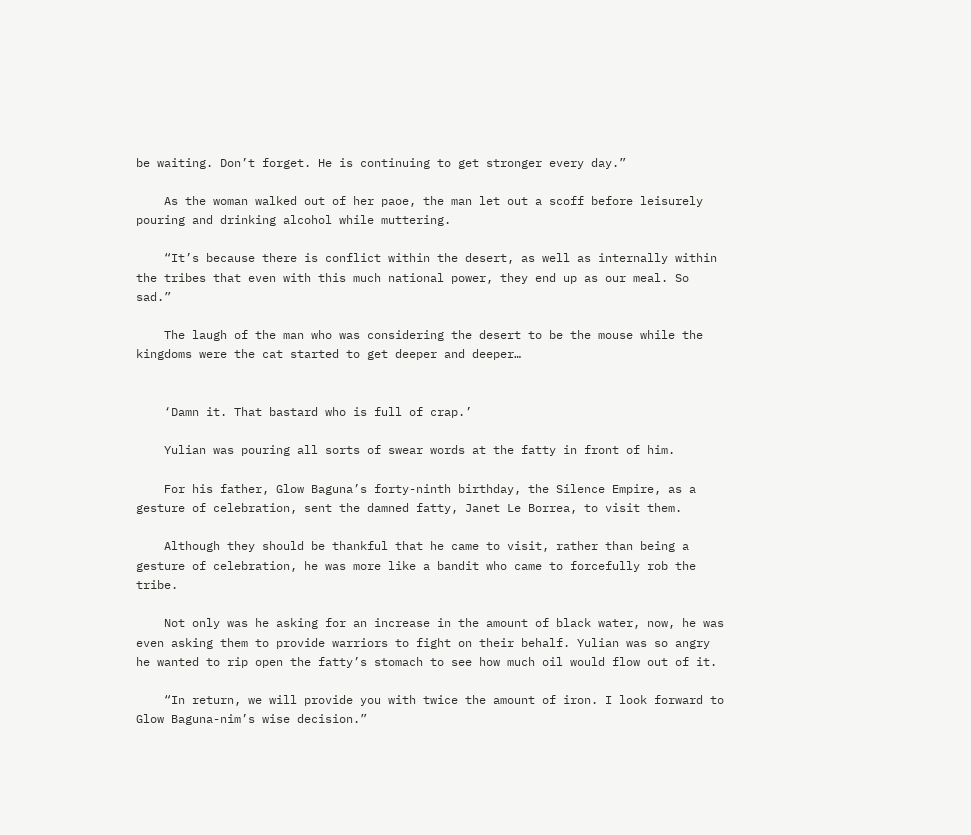be waiting. Don’t forget. He is continuing to get stronger every day.”

    As the woman walked out of her paoe, the man let out a scoff before leisurely pouring and drinking alcohol while muttering.

    “It’s because there is conflict within the desert, as well as internally within the tribes that even with this much national power, they end up as our meal. So sad.”

    The laugh of the man who was considering the desert to be the mouse while the kingdoms were the cat started to get deeper and deeper…


    ‘Damn it. That bastard who is full of crap.’

    Yulian was pouring all sorts of swear words at the fatty in front of him.

    For his father, Glow Baguna’s forty-ninth birthday, the Silence Empire, as a gesture of celebration, sent the damned fatty, Janet Le Borrea, to visit them.

    Although they should be thankful that he came to visit, rather than being a gesture of celebration, he was more like a bandit who came to forcefully rob the tribe.

    Not only was he asking for an increase in the amount of black water, now, he was even asking them to provide warriors to fight on their behalf. Yulian was so angry he wanted to rip open the fatty’s stomach to see how much oil would flow out of it.

    “In return, we will provide you with twice the amount of iron. I look forward to Glow Baguna-nim’s wise decision.”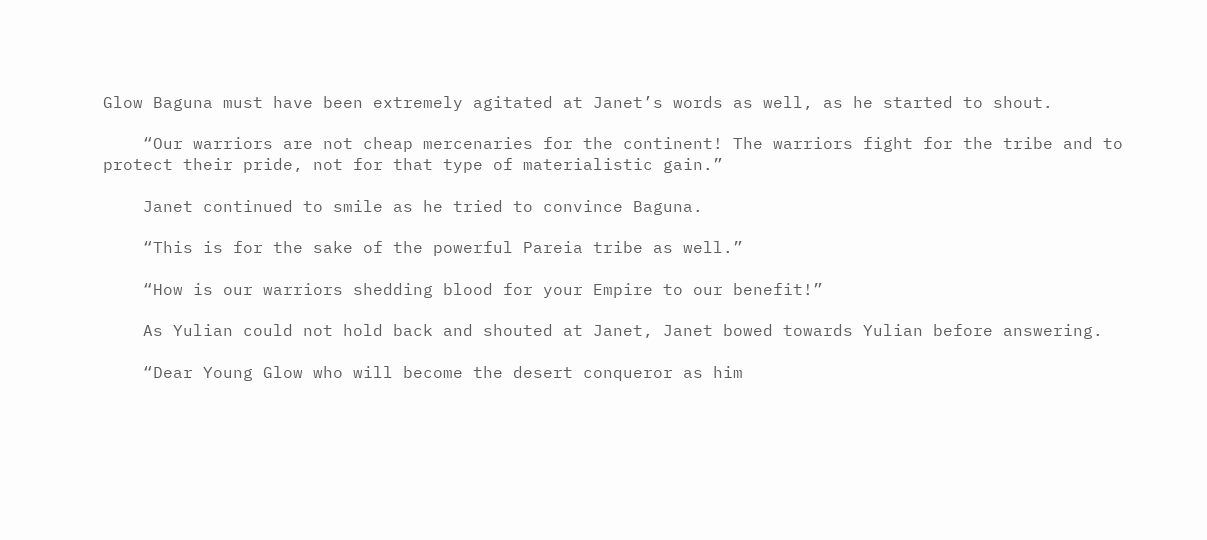Glow Baguna must have been extremely agitated at Janet’s words as well, as he started to shout.

    “Our warriors are not cheap mercenaries for the continent! The warriors fight for the tribe and to protect their pride, not for that type of materialistic gain.”

    Janet continued to smile as he tried to convince Baguna.

    “This is for the sake of the powerful Pareia tribe as well.”

    “How is our warriors shedding blood for your Empire to our benefit!”

    As Yulian could not hold back and shouted at Janet, Janet bowed towards Yulian before answering.

    “Dear Young Glow who will become the desert conqueror as him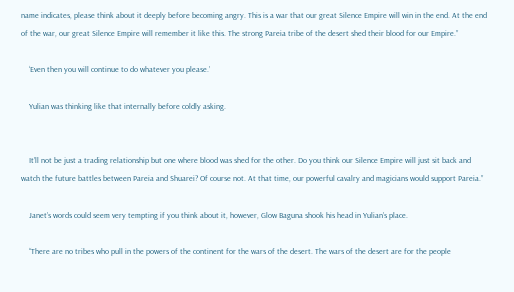name indicates, please think about it deeply before becoming angry. This is a war that our great Silence Empire will win in the end. At the end of the war, our great Silence Empire will remember it like this. The strong Pareia tribe of the desert shed their blood for our Empire.”

    ‘Even then you will continue to do whatever you please.’

    Yulian was thinking like that internally before coldly asking.


    It’ll not be just a trading relationship but one where blood was shed for the other. Do you think our Silence Empire will just sit back and watch the future battles between Pareia and Shuarei? Of course not. At that time, our powerful cavalry and magicians would support Pareia.”

    Janet’s words could seem very tempting if you think about it, however, Glow Baguna shook his head in Yulian’s place.

    “There are no tribes who pull in the powers of the continent for the wars of the desert. The wars of the desert are for the people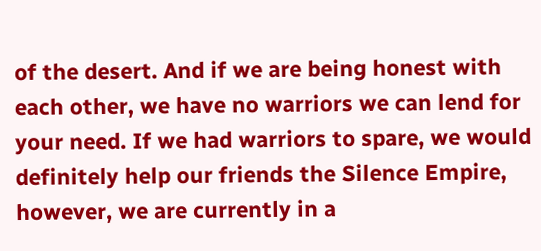of the desert. And if we are being honest with each other, we have no warriors we can lend for your need. If we had warriors to spare, we would definitely help our friends the Silence Empire, however, we are currently in a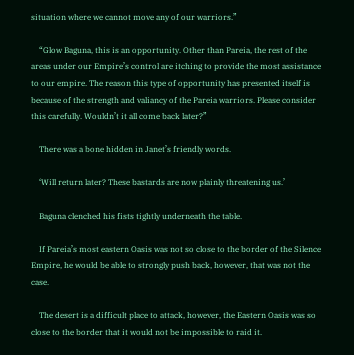situation where we cannot move any of our warriors.”

    “Glow Baguna, this is an opportunity. Other than Pareia, the rest of the areas under our Empire’s control are itching to provide the most assistance to our empire. The reason this type of opportunity has presented itself is because of the strength and valiancy of the Pareia warriors. Please consider this carefully. Wouldn’t it all come back later?”

    There was a bone hidden in Janet’s friendly words.

    ‘Will return later? These bastards are now plainly threatening us.’

    Baguna clenched his fists tightly underneath the table.

    If Pareia’s most eastern Oasis was not so close to the border of the Silence Empire, he would be able to strongly push back, however, that was not the case.

    The desert is a difficult place to attack, however, the Eastern Oasis was so close to the border that it would not be impossible to raid it.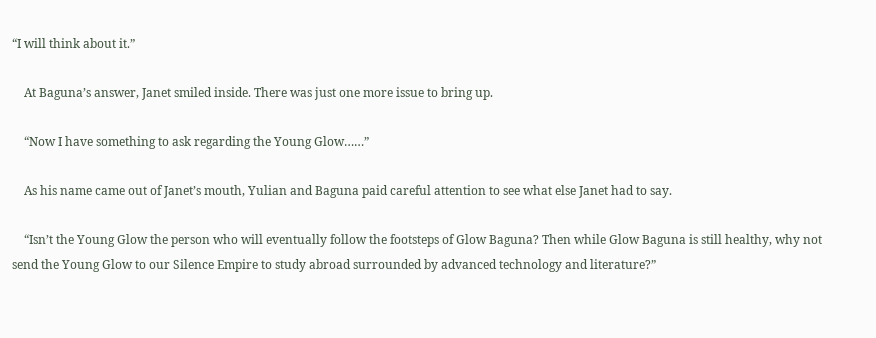“I will think about it.”

    At Baguna’s answer, Janet smiled inside. There was just one more issue to bring up.

    “Now I have something to ask regarding the Young Glow……”

    As his name came out of Janet’s mouth, Yulian and Baguna paid careful attention to see what else Janet had to say.

    “Isn’t the Young Glow the person who will eventually follow the footsteps of Glow Baguna? Then while Glow Baguna is still healthy, why not send the Young Glow to our Silence Empire to study abroad surrounded by advanced technology and literature?”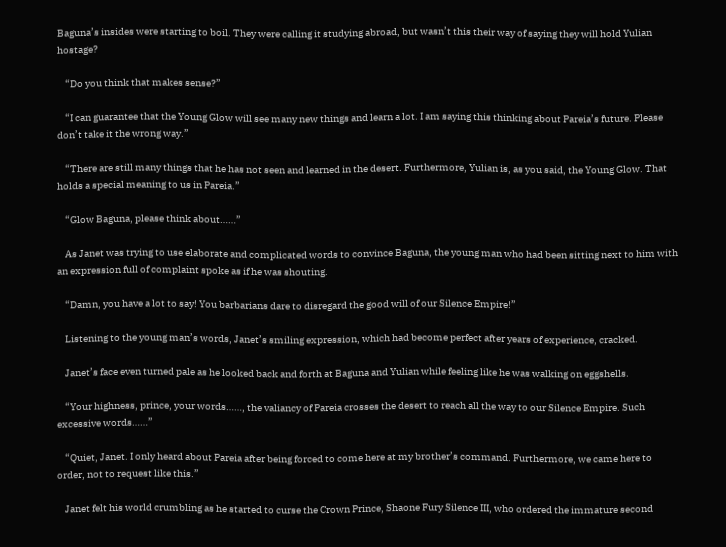Baguna’s insides were starting to boil. They were calling it studying abroad, but wasn’t this their way of saying they will hold Yulian hostage?

    “Do you think that makes sense?”

    “I can guarantee that the Young Glow will see many new things and learn a lot. I am saying this thinking about Pareia’s future. Please don’t take it the wrong way.”

    “There are still many things that he has not seen and learned in the desert. Furthermore, Yulian is, as you said, the Young Glow. That holds a special meaning to us in Pareia.”

    “Glow Baguna, please think about……”

    As Janet was trying to use elaborate and complicated words to convince Baguna, the young man who had been sitting next to him with an expression full of complaint spoke as if he was shouting.

    “Damn, you have a lot to say! You barbarians dare to disregard the good will of our Silence Empire!”

    Listening to the young man’s words, Janet’s smiling expression, which had become perfect after years of experience, cracked.

    Janet’s face even turned pale as he looked back and forth at Baguna and Yulian while feeling like he was walking on eggshells.

    “Your highness, prince, your words……, the valiancy of Pareia crosses the desert to reach all the way to our Silence Empire. Such excessive words……”

    “Quiet, Janet. I only heard about Pareia after being forced to come here at my brother’s command. Furthermore, we came here to order, not to request like this.”

    Janet felt his world crumbling as he started to curse the Crown Prince, Shaone Fury Silence III, who ordered the immature second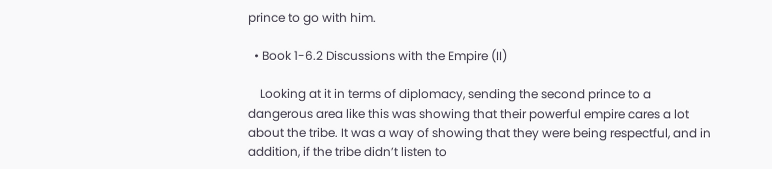prince to go with him.

  • Book 1-6.2 Discussions with the Empire (II)

    Looking at it in terms of diplomacy, sending the second prince to a dangerous area like this was showing that their powerful empire cares a lot about the tribe. It was a way of showing that they were being respectful, and in addition, if the tribe didn’t listen to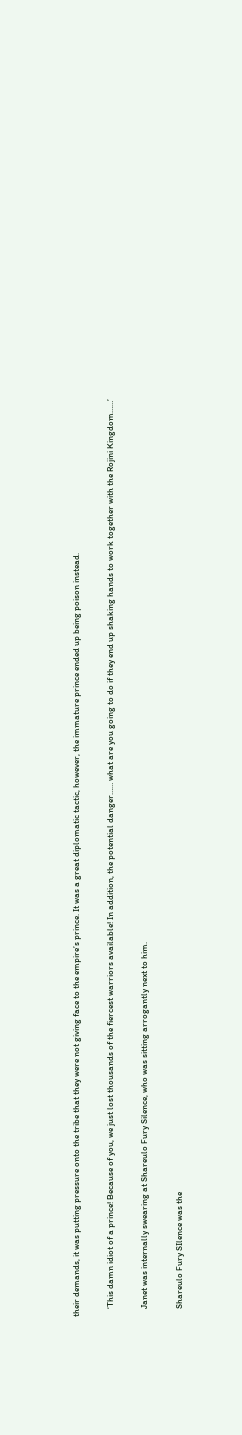their demands, it was putting pressure onto the tribe that they were not giving face to the empire’s prince. It was a great diplomatic tactic, however, the immature prince ended up being poison instead.

    ‘This damn idiot of a prince! Because of you, we just lost thousands of the fiercest warriors available! In addition, the potential danger…… what are you going to do if they end up shaking hands to work together with the Rojini Kingdom……’

    Janet was internally swearing at Shareulo Fury Silence, who was sitting arrogantly next to him.

    Shareulo Fury SIlence was the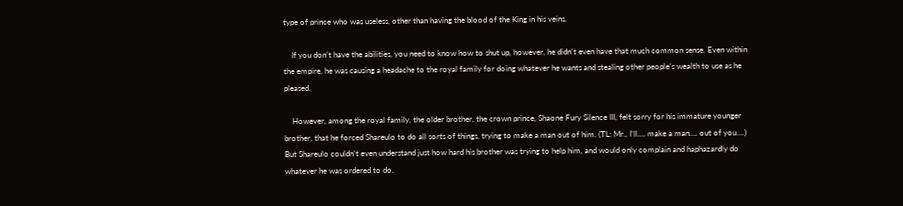type of prince who was useless, other than having the blood of the King in his veins.

    If you don’t have the abilities, you need to know how to shut up, however, he didn’t even have that much common sense. Even within the empire, he was causing a headache to the royal family for doing whatever he wants and stealing other people’s wealth to use as he pleased.

    However, among the royal family, the older brother, the crown prince, Shaone Fury Silence III, felt sorry for his immature younger brother, that he forced Shareulo to do all sorts of things, trying to make a man out of him. (TL: Mr., I’ll…. make a man…. out of you….) But Shareulo couldn’t even understand just how hard his brother was trying to help him, and would only complain and haphazardly do whatever he was ordered to do.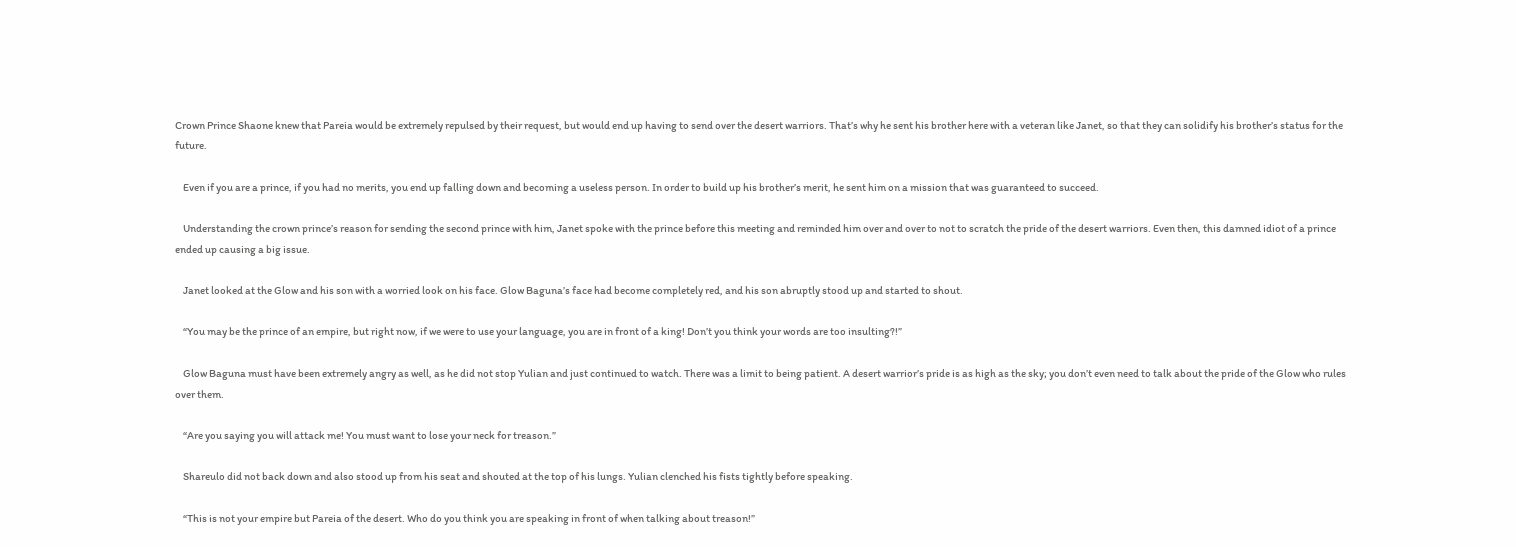Crown Prince Shaone knew that Pareia would be extremely repulsed by their request, but would end up having to send over the desert warriors. That’s why he sent his brother here with a veteran like Janet, so that they can solidify his brother’s status for the future.

    Even if you are a prince, if you had no merits, you end up falling down and becoming a useless person. In order to build up his brother’s merit, he sent him on a mission that was guaranteed to succeed.

    Understanding the crown prince’s reason for sending the second prince with him, Janet spoke with the prince before this meeting and reminded him over and over to not to scratch the pride of the desert warriors. Even then, this damned idiot of a prince ended up causing a big issue.

    Janet looked at the Glow and his son with a worried look on his face. Glow Baguna’s face had become completely red, and his son abruptly stood up and started to shout.

    “You may be the prince of an empire, but right now, if we were to use your language, you are in front of a king! Don’t you think your words are too insulting?!”

    Glow Baguna must have been extremely angry as well, as he did not stop Yulian and just continued to watch. There was a limit to being patient. A desert warrior’s pride is as high as the sky; you don’t even need to talk about the pride of the Glow who rules over them.

    “Are you saying you will attack me! You must want to lose your neck for treason.”

    Shareulo did not back down and also stood up from his seat and shouted at the top of his lungs. Yulian clenched his fists tightly before speaking.

    “This is not your empire but Pareia of the desert. Who do you think you are speaking in front of when talking about treason!”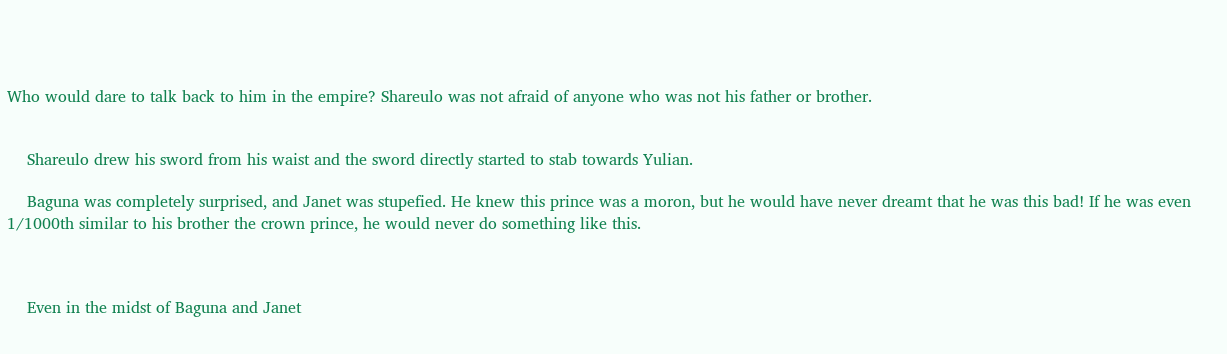Who would dare to talk back to him in the empire? Shareulo was not afraid of anyone who was not his father or brother.


    Shareulo drew his sword from his waist and the sword directly started to stab towards Yulian.

    Baguna was completely surprised, and Janet was stupefied. He knew this prince was a moron, but he would have never dreamt that he was this bad! If he was even 1/1000th similar to his brother the crown prince, he would never do something like this.



    Even in the midst of Baguna and Janet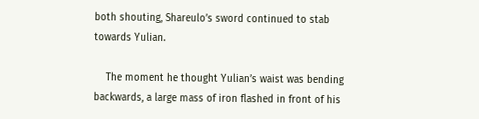both shouting, Shareulo’s sword continued to stab towards Yulian.

    The moment he thought Yulian’s waist was bending backwards, a large mass of iron flashed in front of his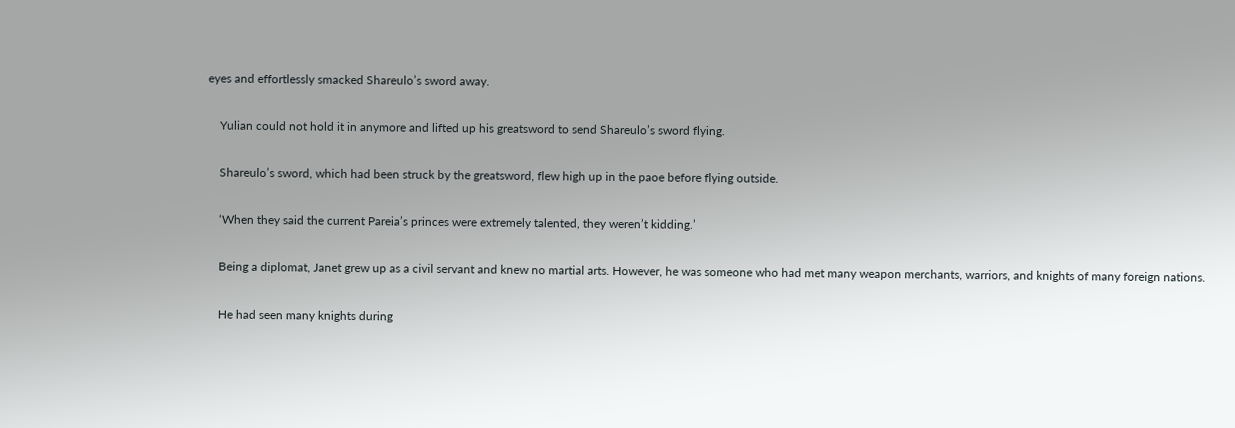eyes and effortlessly smacked Shareulo’s sword away.

    Yulian could not hold it in anymore and lifted up his greatsword to send Shareulo’s sword flying.

    Shareulo’s sword, which had been struck by the greatsword, flew high up in the paoe before flying outside.

    ‘When they said the current Pareia’s princes were extremely talented, they weren’t kidding.’

    Being a diplomat, Janet grew up as a civil servant and knew no martial arts. However, he was someone who had met many weapon merchants, warriors, and knights of many foreign nations.

    He had seen many knights during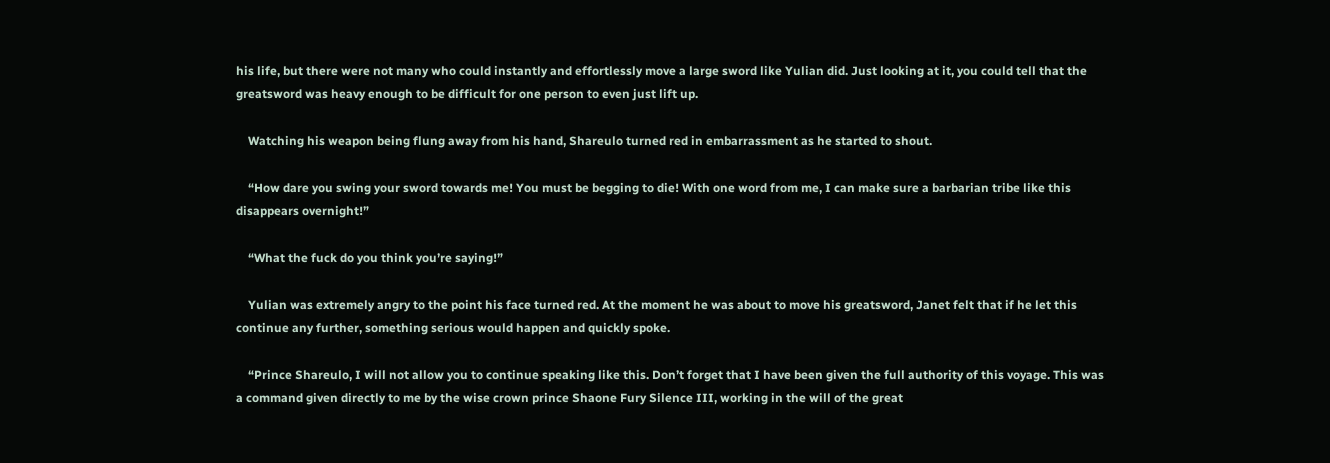his life, but there were not many who could instantly and effortlessly move a large sword like Yulian did. Just looking at it, you could tell that the greatsword was heavy enough to be difficult for one person to even just lift up.

    Watching his weapon being flung away from his hand, Shareulo turned red in embarrassment as he started to shout.

    “How dare you swing your sword towards me! You must be begging to die! With one word from me, I can make sure a barbarian tribe like this disappears overnight!”

    “What the fuck do you think you’re saying!”

    Yulian was extremely angry to the point his face turned red. At the moment he was about to move his greatsword, Janet felt that if he let this continue any further, something serious would happen and quickly spoke.

    “Prince Shareulo, I will not allow you to continue speaking like this. Don’t forget that I have been given the full authority of this voyage. This was a command given directly to me by the wise crown prince Shaone Fury Silence III, working in the will of the great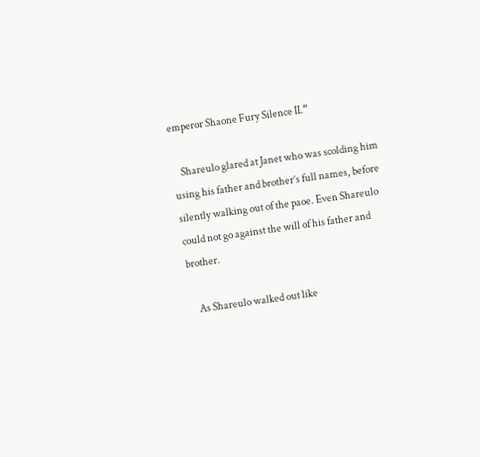emperor Shaone Fury Silence II.”

    Shareulo glared at Janet who was scolding him using his father and brother’s full names, before silently walking out of the paoe. Even Shareulo could not go against the will of his father and brother.

    As Shareulo walked out like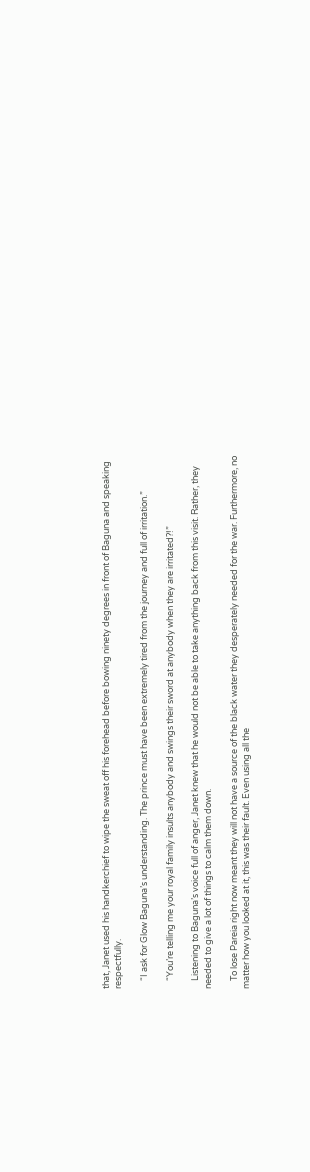that, Janet used his handkerchief to wipe the sweat off his forehead before bowing ninety degrees in front of Baguna and speaking respectfully.

    “I ask for Glow Baguna’s understanding. The prince must have been extremely tired from the journey and full of irritation.”

    “You’re telling me your royal family insults anybody and swings their sword at anybody when they are irritated?!”

    Listening to Baguna’s voice full of anger, Janet knew that he would not be able to take anything back from this visit. Rather, they needed to give a lot of things to calm them down.

    To lose Pareia right now meant they will not have a source of the black water they desperately needed for the war. Furthermore, no matter how you looked at it, this was their fault. Even using all the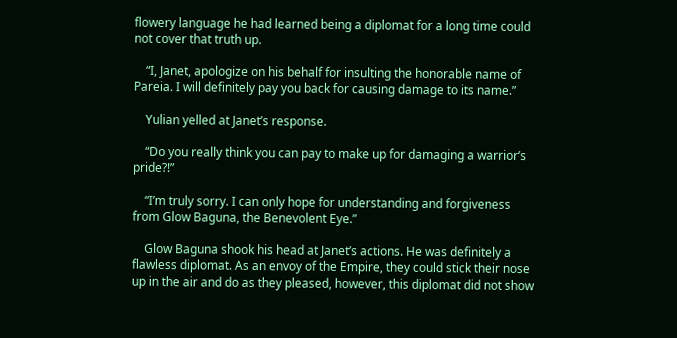flowery language he had learned being a diplomat for a long time could not cover that truth up.

    “I, Janet, apologize on his behalf for insulting the honorable name of Pareia. I will definitely pay you back for causing damage to its name.”

    Yulian yelled at Janet’s response.

    “Do you really think you can pay to make up for damaging a warrior’s pride?!”

    “I’m truly sorry. I can only hope for understanding and forgiveness from Glow Baguna, the Benevolent Eye.”

    Glow Baguna shook his head at Janet’s actions. He was definitely a flawless diplomat. As an envoy of the Empire, they could stick their nose up in the air and do as they pleased, however, this diplomat did not show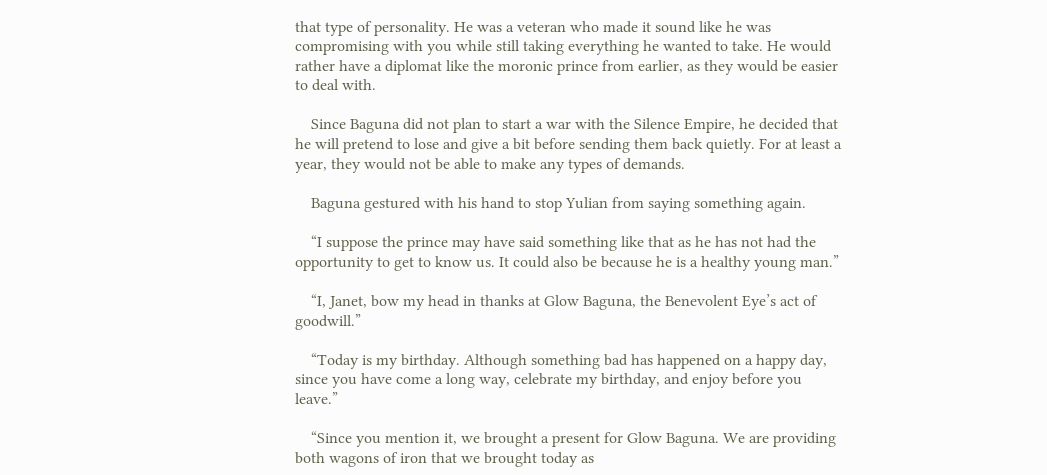that type of personality. He was a veteran who made it sound like he was compromising with you while still taking everything he wanted to take. He would rather have a diplomat like the moronic prince from earlier, as they would be easier to deal with.

    Since Baguna did not plan to start a war with the Silence Empire, he decided that he will pretend to lose and give a bit before sending them back quietly. For at least a year, they would not be able to make any types of demands.

    Baguna gestured with his hand to stop Yulian from saying something again.

    “I suppose the prince may have said something like that as he has not had the opportunity to get to know us. It could also be because he is a healthy young man.”

    “I, Janet, bow my head in thanks at Glow Baguna, the Benevolent Eye’s act of goodwill.”

    “Today is my birthday. Although something bad has happened on a happy day, since you have come a long way, celebrate my birthday, and enjoy before you leave.”

    “Since you mention it, we brought a present for Glow Baguna. We are providing both wagons of iron that we brought today as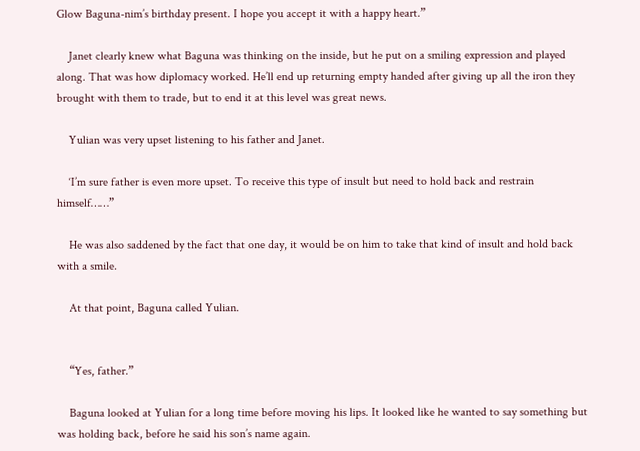Glow Baguna-nim’s birthday present. I hope you accept it with a happy heart.”

    Janet clearly knew what Baguna was thinking on the inside, but he put on a smiling expression and played along. That was how diplomacy worked. He’ll end up returning empty handed after giving up all the iron they brought with them to trade, but to end it at this level was great news.

    Yulian was very upset listening to his father and Janet.

    ‘I’m sure father is even more upset. To receive this type of insult but need to hold back and restrain himself……”

    He was also saddened by the fact that one day, it would be on him to take that kind of insult and hold back with a smile.

    At that point, Baguna called Yulian.


    “Yes, father.”

    Baguna looked at Yulian for a long time before moving his lips. It looked like he wanted to say something but was holding back, before he said his son’s name again.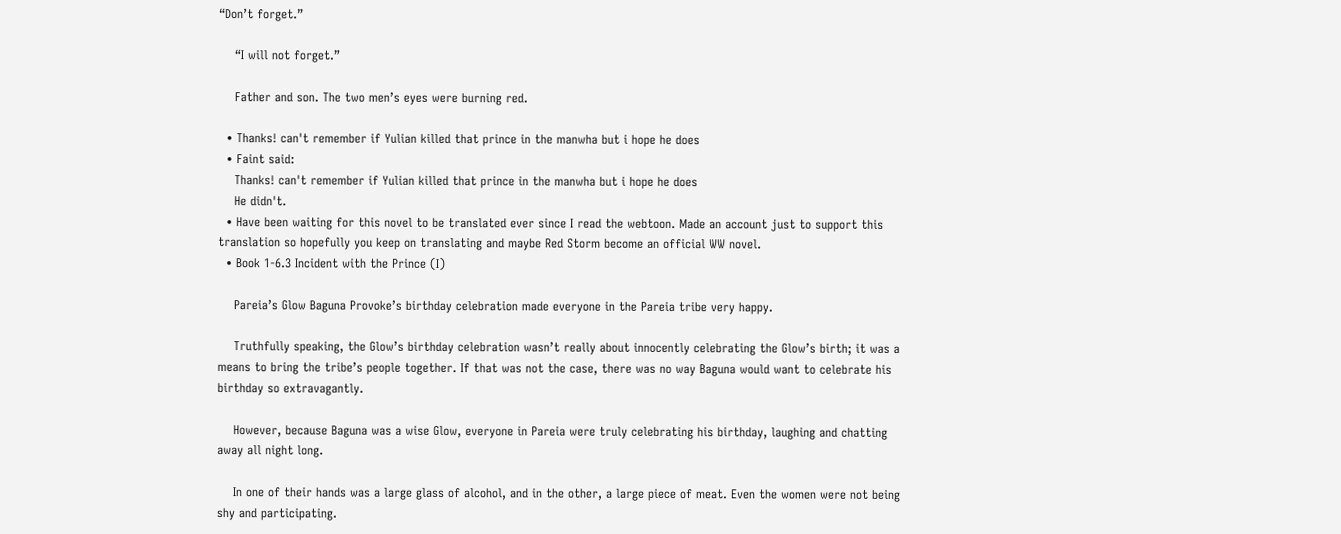“Don’t forget.”

    “I will not forget.”

    Father and son. The two men’s eyes were burning red.

  • Thanks! can't remember if Yulian killed that prince in the manwha but i hope he does
  • Faint said:
    Thanks! can't remember if Yulian killed that prince in the manwha but i hope he does
    He didn't.
  • Have been waiting for this novel to be translated ever since I read the webtoon. Made an account just to support this translation so hopefully you keep on translating and maybe Red Storm become an official WW novel.
  • Book 1-6.3 Incident with the Prince (I)

    Pareia’s Glow Baguna Provoke’s birthday celebration made everyone in the Pareia tribe very happy.

    Truthfully speaking, the Glow’s birthday celebration wasn’t really about innocently celebrating the Glow’s birth; it was a means to bring the tribe’s people together. If that was not the case, there was no way Baguna would want to celebrate his birthday so extravagantly.

    However, because Baguna was a wise Glow, everyone in Pareia were truly celebrating his birthday, laughing and chatting away all night long.

    In one of their hands was a large glass of alcohol, and in the other, a large piece of meat. Even the women were not being shy and participating.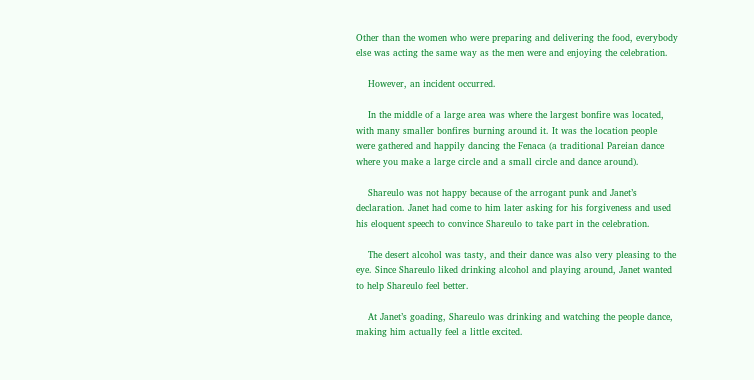Other than the women who were preparing and delivering the food, everybody else was acting the same way as the men were and enjoying the celebration.

    However, an incident occurred.

    In the middle of a large area was where the largest bonfire was located, with many smaller bonfires burning around it. It was the location people were gathered and happily dancing the Fenaca (a traditional Pareian dance where you make a large circle and a small circle and dance around).

    Shareulo was not happy because of the arrogant punk and Janet’s declaration. Janet had come to him later asking for his forgiveness and used his eloquent speech to convince Shareulo to take part in the celebration.

    The desert alcohol was tasty, and their dance was also very pleasing to the eye. Since Shareulo liked drinking alcohol and playing around, Janet wanted to help Shareulo feel better.

    At Janet’s goading, Shareulo was drinking and watching the people dance, making him actually feel a little excited.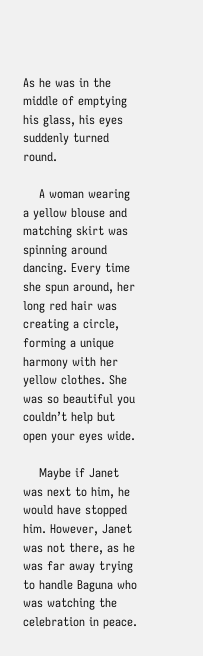As he was in the middle of emptying his glass, his eyes suddenly turned round.

    A woman wearing a yellow blouse and matching skirt was spinning around dancing. Every time she spun around, her long red hair was creating a circle, forming a unique harmony with her yellow clothes. She was so beautiful you couldn’t help but open your eyes wide.

    Maybe if Janet was next to him, he would have stopped him. However, Janet was not there, as he was far away trying to handle Baguna who was watching the celebration in peace.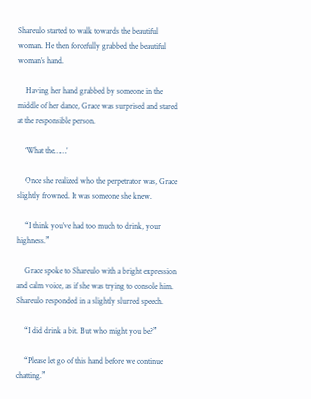Shareulo started to walk towards the beautiful woman. He then forcefully grabbed the beautiful woman’s hand.

    Having her hand grabbed by someone in the middle of her dance, Grace was surprised and stared at the responsible person.

    ‘What the……’

    Once she realized who the perpetrator was, Grace slightly frowned. It was someone she knew.

    “I think you’ve had too much to drink, your highness.”

    Grace spoke to Shareulo with a bright expression and calm voice, as if she was trying to console him. Shareulo responded in a slightly slurred speech.

    “I did drink a bit. But who might you be?”

    “Please let go of this hand before we continue chatting.”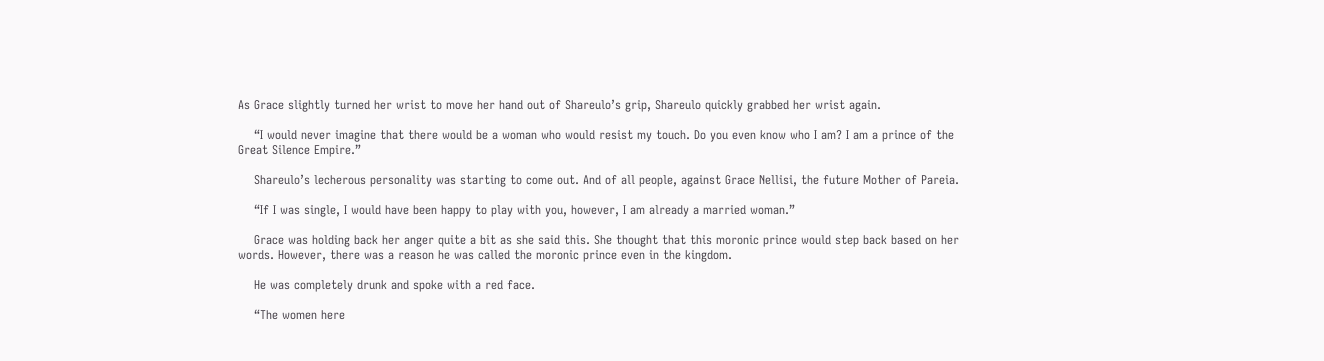As Grace slightly turned her wrist to move her hand out of Shareulo’s grip, Shareulo quickly grabbed her wrist again.

    “I would never imagine that there would be a woman who would resist my touch. Do you even know who I am? I am a prince of the Great Silence Empire.”

    Shareulo’s lecherous personality was starting to come out. And of all people, against Grace Nellisi, the future Mother of Pareia.

    “If I was single, I would have been happy to play with you, however, I am already a married woman.”

    Grace was holding back her anger quite a bit as she said this. She thought that this moronic prince would step back based on her words. However, there was a reason he was called the moronic prince even in the kingdom.

    He was completely drunk and spoke with a red face.

    “The women here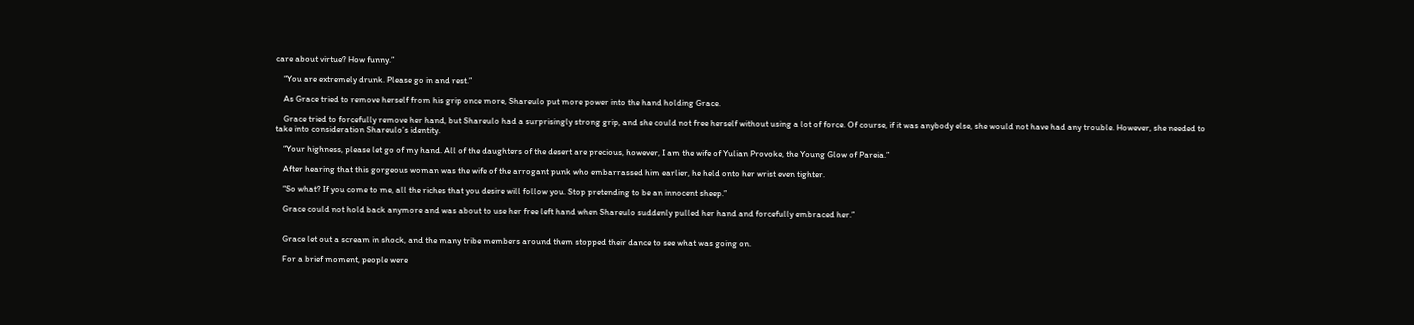care about virtue? How funny.”

    “You are extremely drunk. Please go in and rest.”

    As Grace tried to remove herself from his grip once more, Shareulo put more power into the hand holding Grace.

    Grace tried to forcefully remove her hand, but Shareulo had a surprisingly strong grip, and she could not free herself without using a lot of force. Of course, if it was anybody else, she would not have had any trouble. However, she needed to take into consideration Shareulo’s identity.

    “Your highness, please let go of my hand. All of the daughters of the desert are precious, however, I am the wife of Yulian Provoke, the Young Glow of Pareia.”

    After hearing that this gorgeous woman was the wife of the arrogant punk who embarrassed him earlier, he held onto her wrist even tighter.

    “So what? If you come to me, all the riches that you desire will follow you. Stop pretending to be an innocent sheep.”

    Grace could not hold back anymore and was about to use her free left hand when Shareulo suddenly pulled her hand and forcefully embraced her.”


    Grace let out a scream in shock, and the many tribe members around them stopped their dance to see what was going on.

    For a brief moment, people were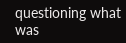questioning what was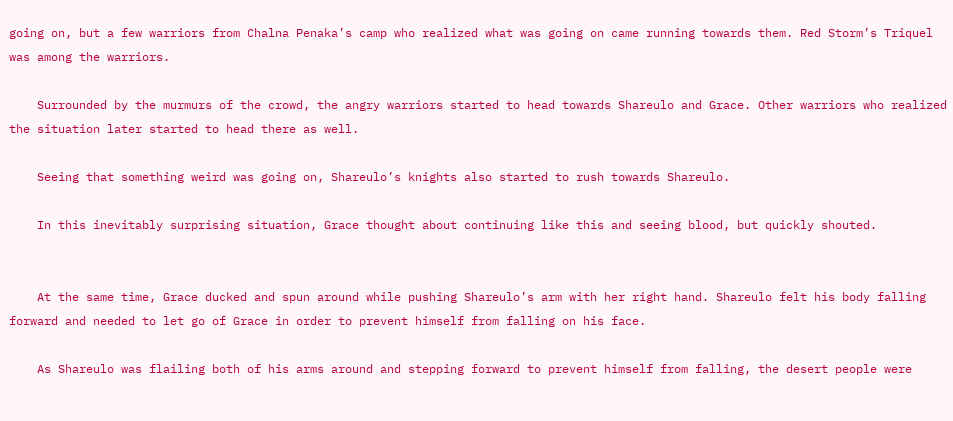going on, but a few warriors from Chalna Penaka’s camp who realized what was going on came running towards them. Red Storm’s Triquel was among the warriors.

    Surrounded by the murmurs of the crowd, the angry warriors started to head towards Shareulo and Grace. Other warriors who realized the situation later started to head there as well.

    Seeing that something weird was going on, Shareulo’s knights also started to rush towards Shareulo.

    In this inevitably surprising situation, Grace thought about continuing like this and seeing blood, but quickly shouted.


    At the same time, Grace ducked and spun around while pushing Shareulo’s arm with her right hand. Shareulo felt his body falling forward and needed to let go of Grace in order to prevent himself from falling on his face.

    As Shareulo was flailing both of his arms around and stepping forward to prevent himself from falling, the desert people were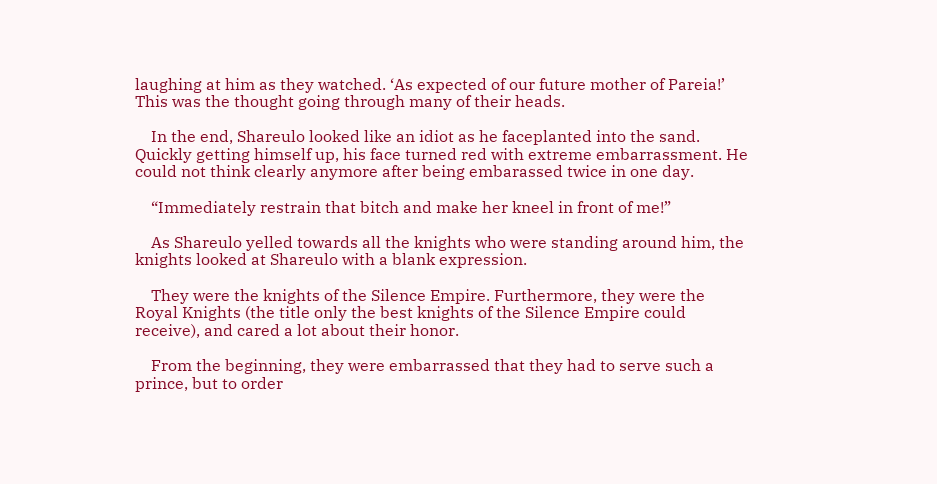laughing at him as they watched. ‘As expected of our future mother of Pareia!’ This was the thought going through many of their heads.

    In the end, Shareulo looked like an idiot as he faceplanted into the sand. Quickly getting himself up, his face turned red with extreme embarrassment. He could not think clearly anymore after being embarassed twice in one day.

    “Immediately restrain that bitch and make her kneel in front of me!”

    As Shareulo yelled towards all the knights who were standing around him, the knights looked at Shareulo with a blank expression.

    They were the knights of the Silence Empire. Furthermore, they were the Royal Knights (the title only the best knights of the Silence Empire could receive), and cared a lot about their honor.

    From the beginning, they were embarrassed that they had to serve such a prince, but to order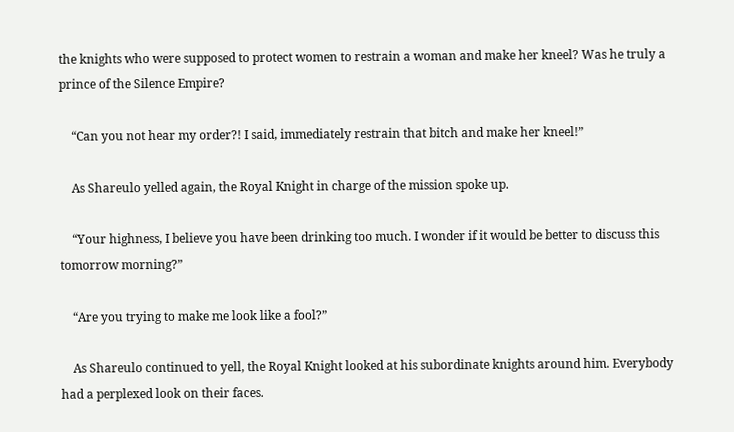the knights who were supposed to protect women to restrain a woman and make her kneel? Was he truly a prince of the Silence Empire?

    “Can you not hear my order?! I said, immediately restrain that bitch and make her kneel!”

    As Shareulo yelled again, the Royal Knight in charge of the mission spoke up.

    “Your highness, I believe you have been drinking too much. I wonder if it would be better to discuss this tomorrow morning?”

    “Are you trying to make me look like a fool?”

    As Shareulo continued to yell, the Royal Knight looked at his subordinate knights around him. Everybody had a perplexed look on their faces.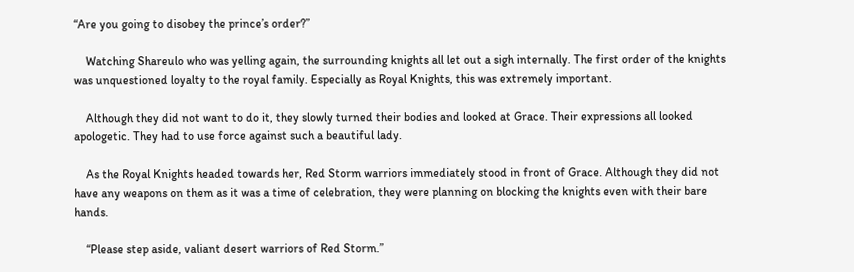“Are you going to disobey the prince’s order?”

    Watching Shareulo who was yelling again, the surrounding knights all let out a sigh internally. The first order of the knights was unquestioned loyalty to the royal family. Especially as Royal Knights, this was extremely important.

    Although they did not want to do it, they slowly turned their bodies and looked at Grace. Their expressions all looked apologetic. They had to use force against such a beautiful lady.

    As the Royal Knights headed towards her, Red Storm warriors immediately stood in front of Grace. Although they did not have any weapons on them as it was a time of celebration, they were planning on blocking the knights even with their bare hands.

    “Please step aside, valiant desert warriors of Red Storm.”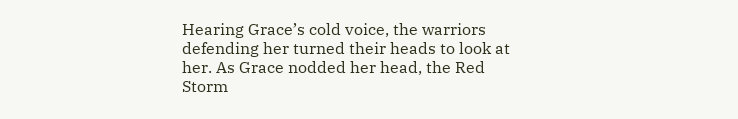Hearing Grace’s cold voice, the warriors defending her turned their heads to look at her. As Grace nodded her head, the Red Storm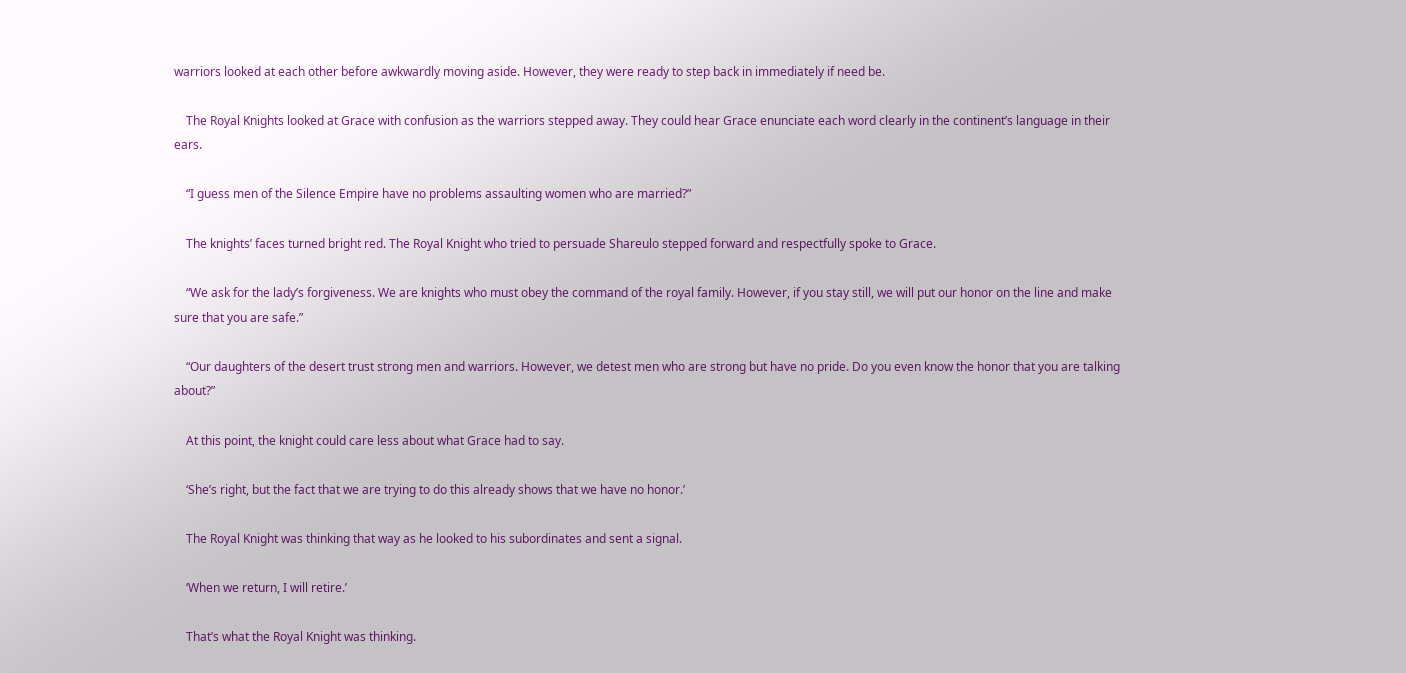warriors looked at each other before awkwardly moving aside. However, they were ready to step back in immediately if need be.

    The Royal Knights looked at Grace with confusion as the warriors stepped away. They could hear Grace enunciate each word clearly in the continent’s language in their ears.

    “I guess men of the Silence Empire have no problems assaulting women who are married?”

    The knights’ faces turned bright red. The Royal Knight who tried to persuade Shareulo stepped forward and respectfully spoke to Grace.

    “We ask for the lady’s forgiveness. We are knights who must obey the command of the royal family. However, if you stay still, we will put our honor on the line and make sure that you are safe.”

    “Our daughters of the desert trust strong men and warriors. However, we detest men who are strong but have no pride. Do you even know the honor that you are talking about?”

    At this point, the knight could care less about what Grace had to say.

    ‘She’s right, but the fact that we are trying to do this already shows that we have no honor.’

    The Royal Knight was thinking that way as he looked to his subordinates and sent a signal.

    ‘When we return, I will retire.’

    That’s what the Royal Knight was thinking.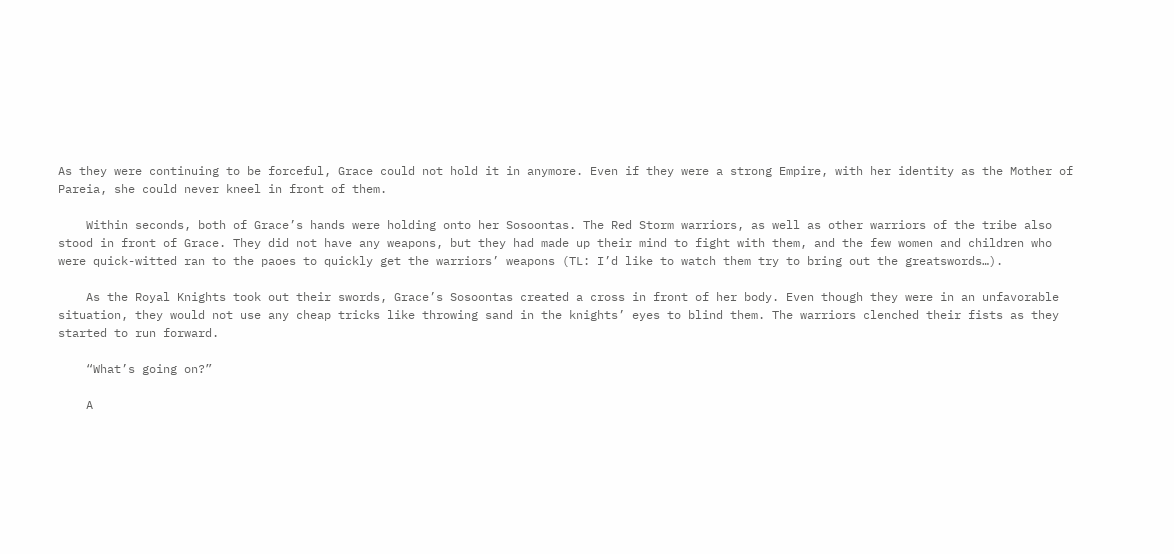As they were continuing to be forceful, Grace could not hold it in anymore. Even if they were a strong Empire, with her identity as the Mother of Pareia, she could never kneel in front of them.

    Within seconds, both of Grace’s hands were holding onto her Sosoontas. The Red Storm warriors, as well as other warriors of the tribe also stood in front of Grace. They did not have any weapons, but they had made up their mind to fight with them, and the few women and children who were quick-witted ran to the paoes to quickly get the warriors’ weapons (TL: I’d like to watch them try to bring out the greatswords…).

    As the Royal Knights took out their swords, Grace’s Sosoontas created a cross in front of her body. Even though they were in an unfavorable situation, they would not use any cheap tricks like throwing sand in the knights’ eyes to blind them. The warriors clenched their fists as they started to run forward.

    “What’s going on?”

    A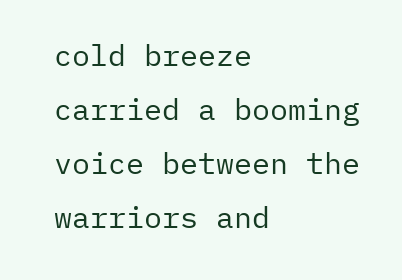cold breeze carried a booming voice between the warriors and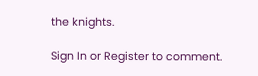the knights.

Sign In or Register to comment.